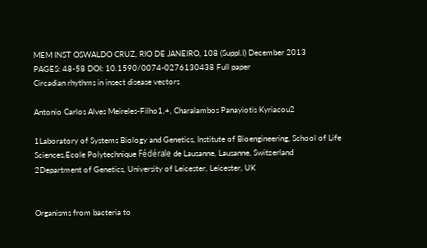MEM INST OSWALDO CRUZ, RIO DE JANEIRO, 108 (Suppl.I) December 2013
PAGES: 48-58 DOI: 10.1590/0074-0276130438 Full paper
Circadian rhythms in insect disease vectors

Antonio Carlos Alves Meireles-Filho1,+, Charalambos Panayiotis Kyriacou2

1Laboratory of Systems Biology and Genetics, Institute of Bioengineering, School of Life Sciences,Ecole Polytechnique Fédérale de Lausanne, Lausanne, Switzerland
2Department of Genetics, University of Leicester, Leicester, UK


Organisms from bacteria to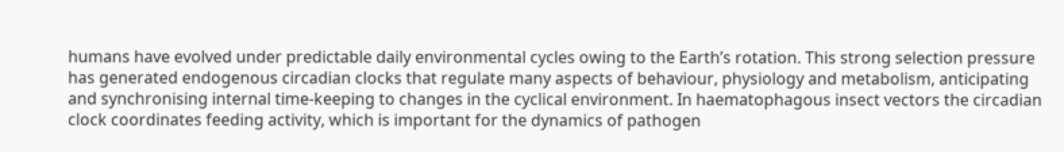humans have evolved under predictable daily environmental cycles owing to the Earth’s rotation. This strong selection pressure has generated endogenous circadian clocks that regulate many aspects of behaviour, physiology and metabolism, anticipating and synchronising internal time-keeping to changes in the cyclical environment. In haematophagous insect vectors the circadian clock coordinates feeding activity, which is important for the dynamics of pathogen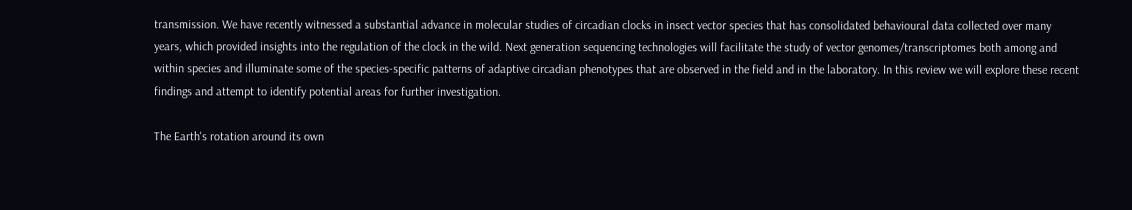transmission. We have recently witnessed a substantial advance in molecular studies of circadian clocks in insect vector species that has consolidated behavioural data collected over many
years, which provided insights into the regulation of the clock in the wild. Next generation sequencing technologies will facilitate the study of vector genomes/transcriptomes both among and within species and illuminate some of the species-specific patterns of adaptive circadian phenotypes that are observed in the field and in the laboratory. In this review we will explore these recent findings and attempt to identify potential areas for further investigation.

The Earth's rotation around its own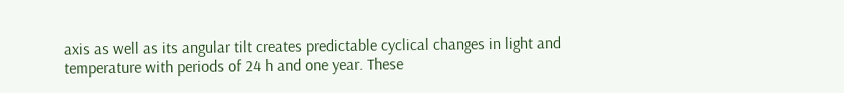axis as well as its angular tilt creates predictable cyclical changes in light and temperature with periods of 24 h and one year. These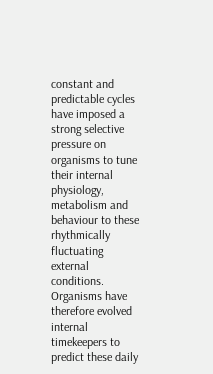constant and predictable cycles have imposed a strong selective pressure on organisms to tune their internal physiology, metabolism and behaviour to these rhythmically fluctuating external conditions. Organisms have therefore evolved internal timekeepers to predict these daily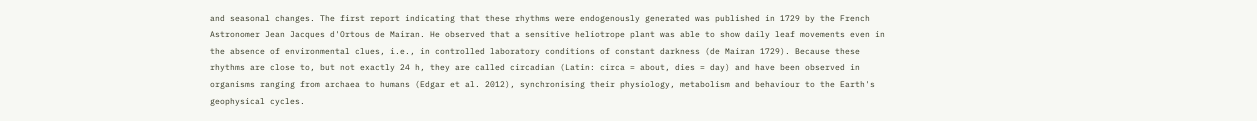and seasonal changes. The first report indicating that these rhythms were endogenously generated was published in 1729 by the French Astronomer Jean Jacques d'Ortous de Mairan. He observed that a sensitive heliotrope plant was able to show daily leaf movements even in the absence of environmental clues, i.e., in controlled laboratory conditions of constant darkness (de Mairan 1729). Because these rhythms are close to, but not exactly 24 h, they are called circadian (Latin: circa = about, dies = day) and have been observed in organisms ranging from archaea to humans (Edgar et al. 2012), synchronising their physiology, metabolism and behaviour to the Earth's geophysical cycles.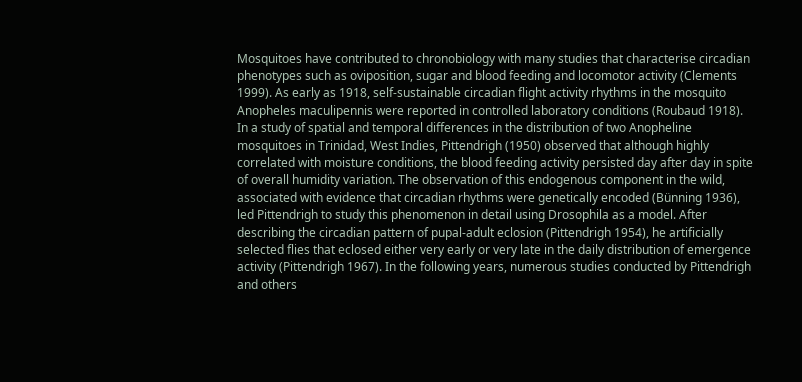Mosquitoes have contributed to chronobiology with many studies that characterise circadian phenotypes such as oviposition, sugar and blood feeding and locomotor activity (Clements 1999). As early as 1918, self-sustainable circadian flight activity rhythms in the mosquito Anopheles maculipennis were reported in controlled laboratory conditions (Roubaud 1918). In a study of spatial and temporal differences in the distribution of two Anopheline mosquitoes in Trinidad, West Indies, Pittendrigh (1950) observed that although highly correlated with moisture conditions, the blood feeding activity persisted day after day in spite of overall humidity variation. The observation of this endogenous component in the wild, associated with evidence that circadian rhythms were genetically encoded (Bünning 1936), led Pittendrigh to study this phenomenon in detail using Drosophila as a model. After describing the circadian pattern of pupal-adult eclosion (Pittendrigh 1954), he artificially selected flies that eclosed either very early or very late in the daily distribution of emergence activity (Pittendrigh 1967). In the following years, numerous studies conducted by Pittendrigh and others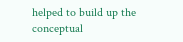helped to build up the conceptual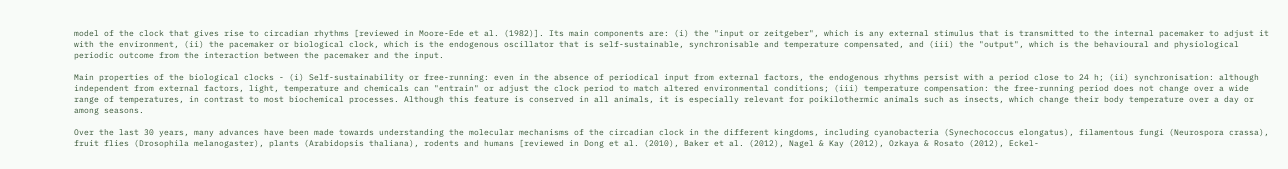model of the clock that gives rise to circadian rhythms [reviewed in Moore-Ede et al. (1982)]. Its main components are: (i) the "input or zeitgeber", which is any external stimulus that is transmitted to the internal pacemaker to adjust it with the environment, (ii) the pacemaker or biological clock, which is the endogenous oscillator that is self-sustainable, synchronisable and temperature compensated, and (iii) the "output", which is the behavioural and physiological periodic outcome from the interaction between the pacemaker and the input.

Main properties of the biological clocks - (i) Self-sustainability or free-running: even in the absence of periodical input from external factors, the endogenous rhythms persist with a period close to 24 h; (ii) synchronisation: although independent from external factors, light, temperature and chemicals can "entrain" or adjust the clock period to match altered environmental conditions; (iii) temperature compensation: the free-running period does not change over a wide range of temperatures, in contrast to most biochemical processes. Although this feature is conserved in all animals, it is especially relevant for poikilothermic animals such as insects, which change their body temperature over a day or among seasons.

Over the last 30 years, many advances have been made towards understanding the molecular mechanisms of the circadian clock in the different kingdoms, including cyanobacteria (Synechococcus elongatus), filamentous fungi (Neurospora crassa), fruit flies (Drosophila melanogaster), plants (Arabidopsis thaliana), rodents and humans [reviewed in Dong et al. (2010), Baker et al. (2012), Nagel & Kay (2012), Ozkaya & Rosato (2012), Eckel-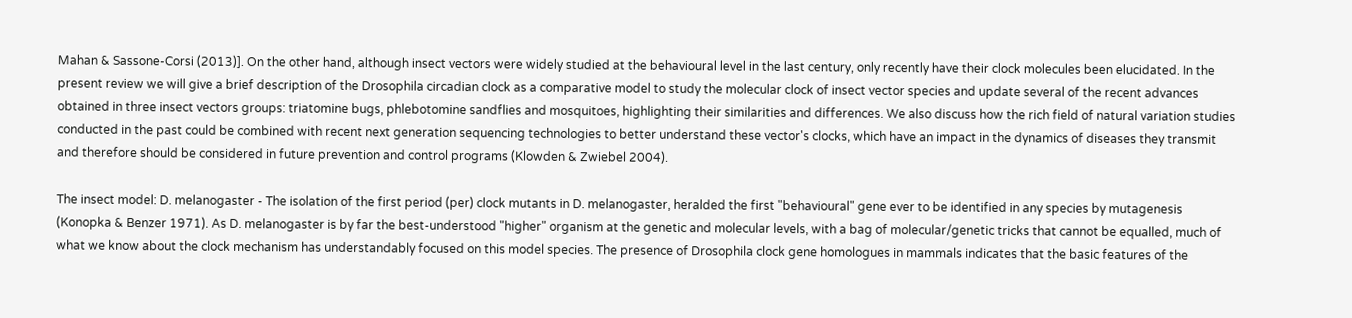Mahan & Sassone-Corsi (2013)]. On the other hand, although insect vectors were widely studied at the behavioural level in the last century, only recently have their clock molecules been elucidated. In the present review we will give a brief description of the Drosophila circadian clock as a comparative model to study the molecular clock of insect vector species and update several of the recent advances obtained in three insect vectors groups: triatomine bugs, phlebotomine sandflies and mosquitoes, highlighting their similarities and differences. We also discuss how the rich field of natural variation studies conducted in the past could be combined with recent next generation sequencing technologies to better understand these vector's clocks, which have an impact in the dynamics of diseases they transmit and therefore should be considered in future prevention and control programs (Klowden & Zwiebel 2004).

The insect model: D. melanogaster - The isolation of the first period (per) clock mutants in D. melanogaster, heralded the first "behavioural" gene ever to be identified in any species by mutagenesis (Konopka & Benzer 1971). As D. melanogaster is by far the best-understood "higher" organism at the genetic and molecular levels, with a bag of molecular/genetic tricks that cannot be equalled, much of what we know about the clock mechanism has understandably focused on this model species. The presence of Drosophila clock gene homologues in mammals indicates that the basic features of the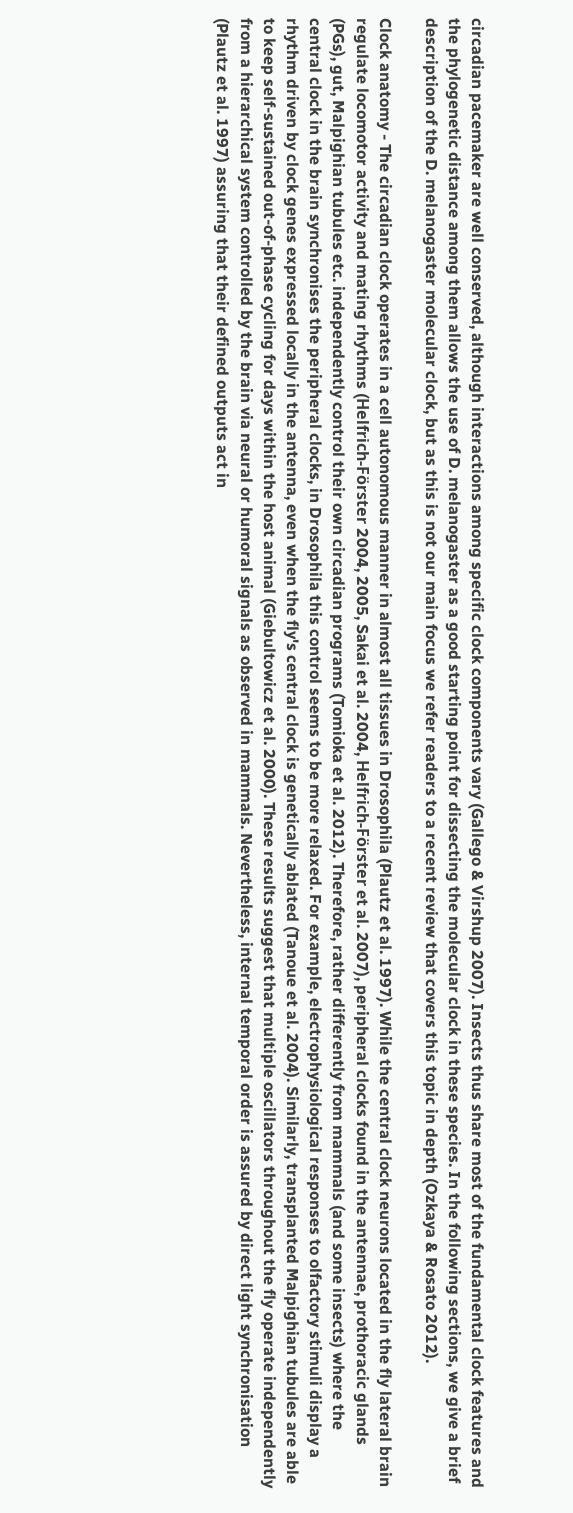circadian pacemaker are well conserved, although interactions among specific clock components vary (Gallego & Virshup 2007). Insects thus share most of the fundamental clock features and the phylogenetic distance among them allows the use of D. melanogaster as a good starting point for dissecting the molecular clock in these species. In the following sections, we give a brief description of the D. melanogaster molecular clock, but as this is not our main focus we refer readers to a recent review that covers this topic in depth (Ozkaya & Rosato 2012).

Clock anatomy - The circadian clock operates in a cell autonomous manner in almost all tissues in Drosophila (Plautz et al. 1997). While the central clock neurons located in the fly lateral brain regulate locomotor activity and mating rhythms (Helfrich-Förster 2004, 2005, Sakai et al. 2004, Helfrich-Förster et al. 2007), peripheral clocks found in the antennae, prothoracic glands (PGs), gut, Malpighian tubules etc. independently control their own circadian programs (Tomioka et al. 2012). Therefore, rather differently from mammals (and some insects) where the central clock in the brain synchronises the peripheral clocks, in Drosophila this control seems to be more relaxed. For example, electrophysiological responses to olfactory stimuli display a rhythm driven by clock genes expressed locally in the antenna, even when the fly's central clock is genetically ablated (Tanoue et al. 2004). Similarly, transplanted Malpighian tubules are able to keep self-sustained out-of-phase cycling for days within the host animal (Giebultowicz et al. 2000). These results suggest that multiple oscillators throughout the fly operate independently from a hierarchical system controlled by the brain via neural or humoral signals as observed in mammals. Nevertheless, internal temporal order is assured by direct light synchronisation (Plautz et al. 1997) assuring that their defined outputs act in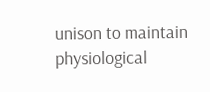unison to maintain physiological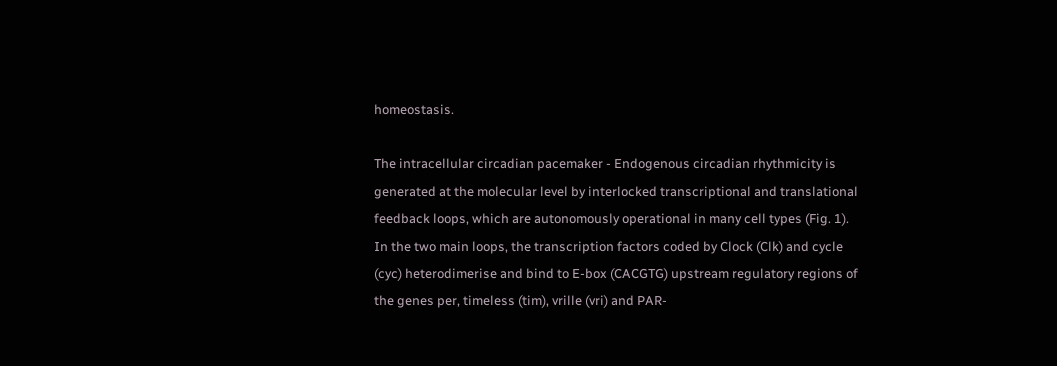homeostasis.

The intracellular circadian pacemaker - Endogenous circadian rhythmicity is generated at the molecular level by interlocked transcriptional and translational feedback loops, which are autonomously operational in many cell types (Fig. 1). In the two main loops, the transcription factors coded by Clock (Clk) and cycle (cyc) heterodimerise and bind to E-box (CACGTG) upstream regulatory regions of the genes per, timeless (tim), vrille (vri) and PAR-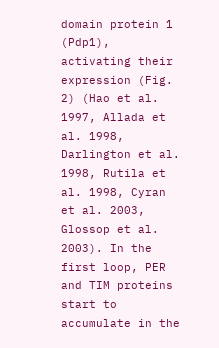domain protein 1 (Pdp1), activating their expression (Fig. 2) (Hao et al. 1997, Allada et al. 1998, Darlington et al. 1998, Rutila et al. 1998, Cyran et al. 2003, Glossop et al. 2003). In the first loop, PER and TIM proteins start to accumulate in the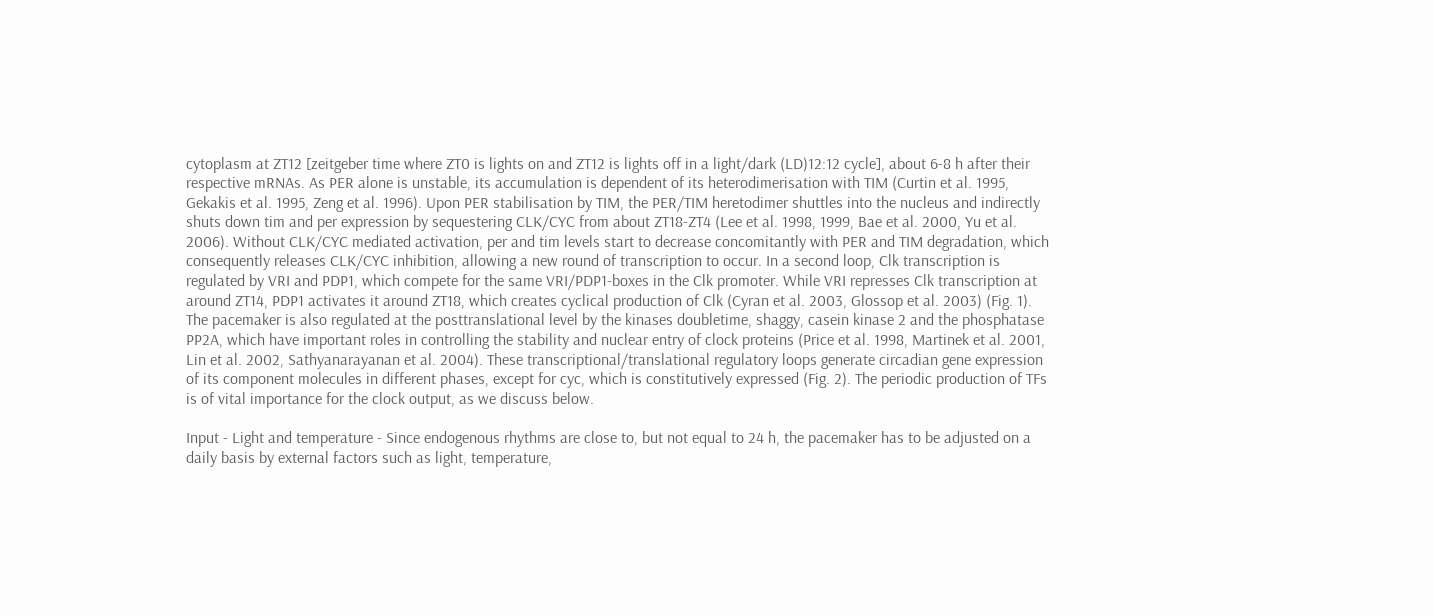cytoplasm at ZT12 [zeitgeber time where ZT0 is lights on and ZT12 is lights off in a light/dark (LD)12:12 cycle], about 6-8 h after their respective mRNAs. As PER alone is unstable, its accumulation is dependent of its heterodimerisation with TIM (Curtin et al. 1995, Gekakis et al. 1995, Zeng et al. 1996). Upon PER stabilisation by TIM, the PER/TIM heretodimer shuttles into the nucleus and indirectly shuts down tim and per expression by sequestering CLK/CYC from about ZT18-ZT4 (Lee et al. 1998, 1999, Bae et al. 2000, Yu et al. 2006). Without CLK/CYC mediated activation, per and tim levels start to decrease concomitantly with PER and TIM degradation, which consequently releases CLK/CYC inhibition, allowing a new round of transcription to occur. In a second loop, Clk transcription is regulated by VRI and PDP1, which compete for the same VRI/PDP1-boxes in the Clk promoter. While VRI represses Clk transcription at around ZT14, PDP1 activates it around ZT18, which creates cyclical production of Clk (Cyran et al. 2003, Glossop et al. 2003) (Fig. 1). The pacemaker is also regulated at the posttranslational level by the kinases doubletime, shaggy, casein kinase 2 and the phosphatase PP2A, which have important roles in controlling the stability and nuclear entry of clock proteins (Price et al. 1998, Martinek et al. 2001, Lin et al. 2002, Sathyanarayanan et al. 2004). These transcriptional/translational regulatory loops generate circadian gene expression of its component molecules in different phases, except for cyc, which is constitutively expressed (Fig. 2). The periodic production of TFs is of vital importance for the clock output, as we discuss below.

Input - Light and temperature - Since endogenous rhythms are close to, but not equal to 24 h, the pacemaker has to be adjusted on a daily basis by external factors such as light, temperature,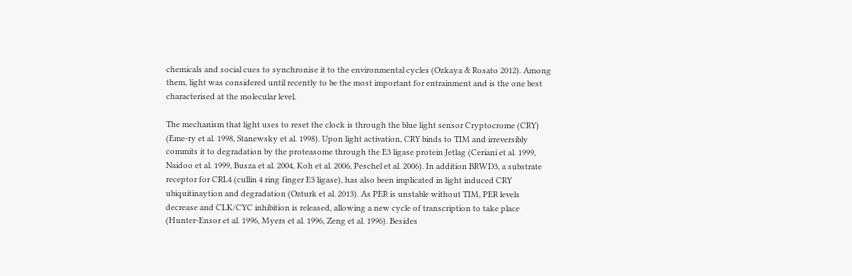chemicals and social cues to synchronise it to the environmental cycles (Ozkaya & Rosato 2012). Among them, light was considered until recently to be the most important for entrainment and is the one best characterised at the molecular level.

The mechanism that light uses to reset the clock is through the blue light sensor Cryptocrome (CRY) (Eme-ry et al. 1998, Stanewsky et al. 1998). Upon light activation, CRY binds to TIM and irreversibly commits it to degradation by the proteasome through the E3 ligase protein Jetlag (Ceriani et al. 1999, Naidoo et al. 1999, Busza et al. 2004, Koh et al. 2006, Peschel et al. 2006). In addition BRWD3, a substrate receptor for CRL4 (cullin 4 ring finger E3 ligase), has also been implicated in light induced CRY ubiquitinaytion and degradation (Ozturk et al. 2013). As PER is unstable without TIM, PER levels decrease and CLK/CYC inhibition is released, allowing a new cycle of transcription to take place (Hunter-Ensor et al. 1996, Myers et al. 1996, Zeng et al. 1996). Besides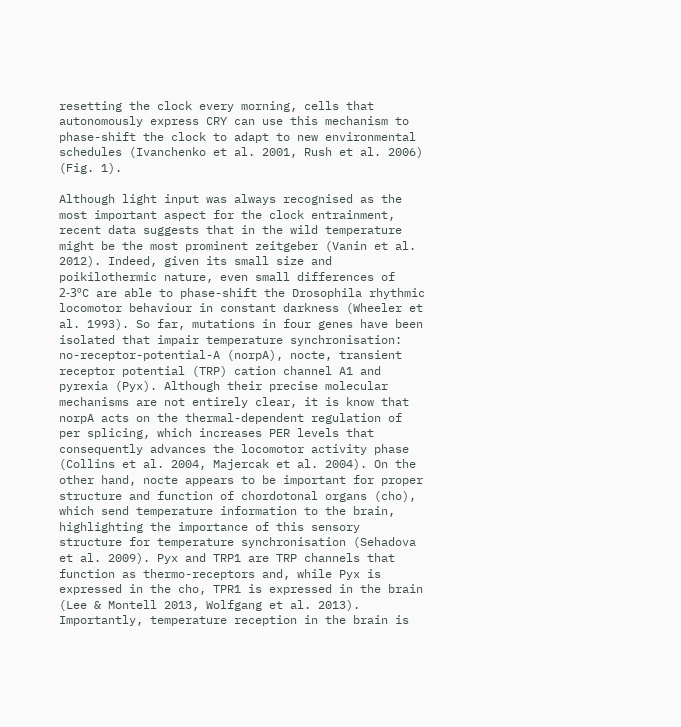resetting the clock every morning, cells that autonomously express CRY can use this mechanism to phase-shift the clock to adapt to new environmental schedules (Ivanchenko et al. 2001, Rush et al. 2006) (Fig. 1).

Although light input was always recognised as the most important aspect for the clock entrainment, recent data suggests that in the wild temperature might be the most prominent zeitgeber (Vanin et al. 2012). Indeed, given its small size and poikilothermic nature, even small differences of 2-3ºC are able to phase-shift the Drosophila rhythmic locomotor behaviour in constant darkness (Wheeler et al. 1993). So far, mutations in four genes have been isolated that impair temperature synchronisation: no-receptor-potential-A (norpA), nocte, transient receptor potential (TRP) cation channel A1 and pyrexia (Pyx). Although their precise molecular mechanisms are not entirely clear, it is know that norpA acts on the thermal-dependent regulation of per splicing, which increases PER levels that consequently advances the locomotor activity phase (Collins et al. 2004, Majercak et al. 2004). On the other hand, nocte appears to be important for proper structure and function of chordotonal organs (cho), which send temperature information to the brain, highlighting the importance of this sensory structure for temperature synchronisation (Sehadova et al. 2009). Pyx and TRP1 are TRP channels that function as thermo-receptors and, while Pyx is expressed in the cho, TPR1 is expressed in the brain (Lee & Montell 2013, Wolfgang et al. 2013). Importantly, temperature reception in the brain is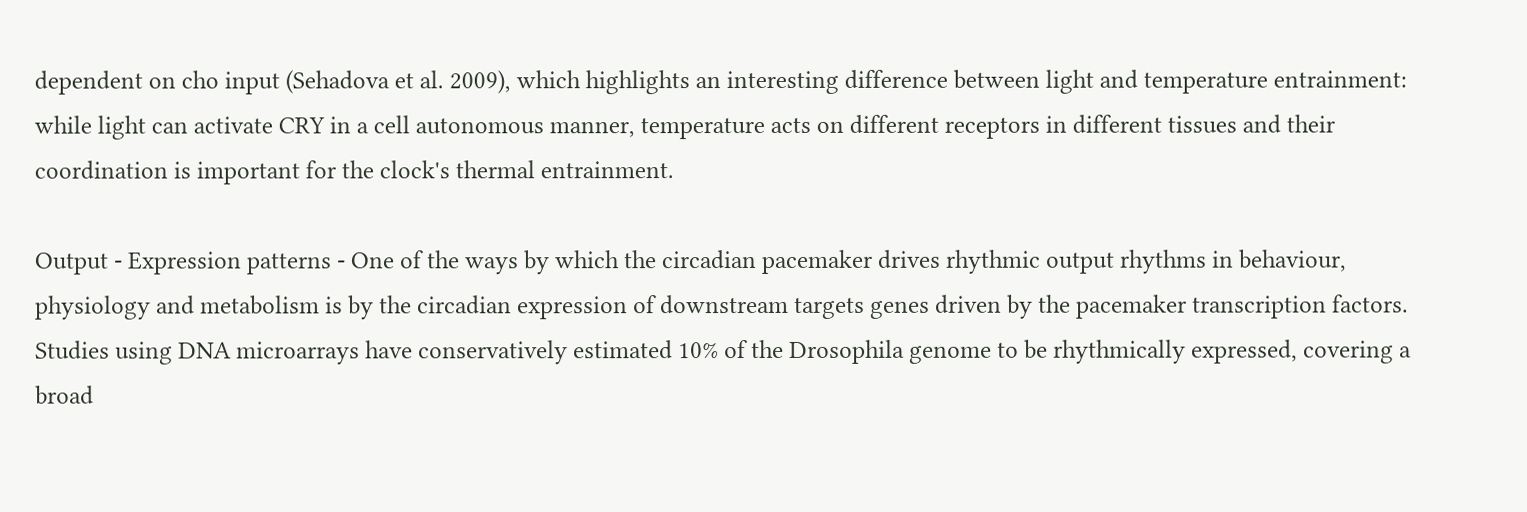dependent on cho input (Sehadova et al. 2009), which highlights an interesting difference between light and temperature entrainment: while light can activate CRY in a cell autonomous manner, temperature acts on different receptors in different tissues and their coordination is important for the clock's thermal entrainment.

Output - Expression patterns - One of the ways by which the circadian pacemaker drives rhythmic output rhythms in behaviour, physiology and metabolism is by the circadian expression of downstream targets genes driven by the pacemaker transcription factors. Studies using DNA microarrays have conservatively estimated 10% of the Drosophila genome to be rhythmically expressed, covering a broad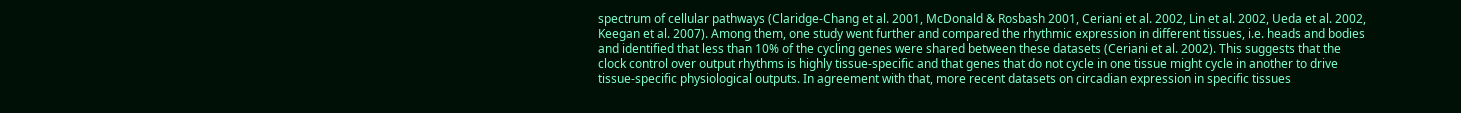spectrum of cellular pathways (Claridge-Chang et al. 2001, McDonald & Rosbash 2001, Ceriani et al. 2002, Lin et al. 2002, Ueda et al. 2002, Keegan et al. 2007). Among them, one study went further and compared the rhythmic expression in different tissues, i.e. heads and bodies and identified that less than 10% of the cycling genes were shared between these datasets (Ceriani et al. 2002). This suggests that the clock control over output rhythms is highly tissue-specific and that genes that do not cycle in one tissue might cycle in another to drive tissue-specific physiological outputs. In agreement with that, more recent datasets on circadian expression in specific tissues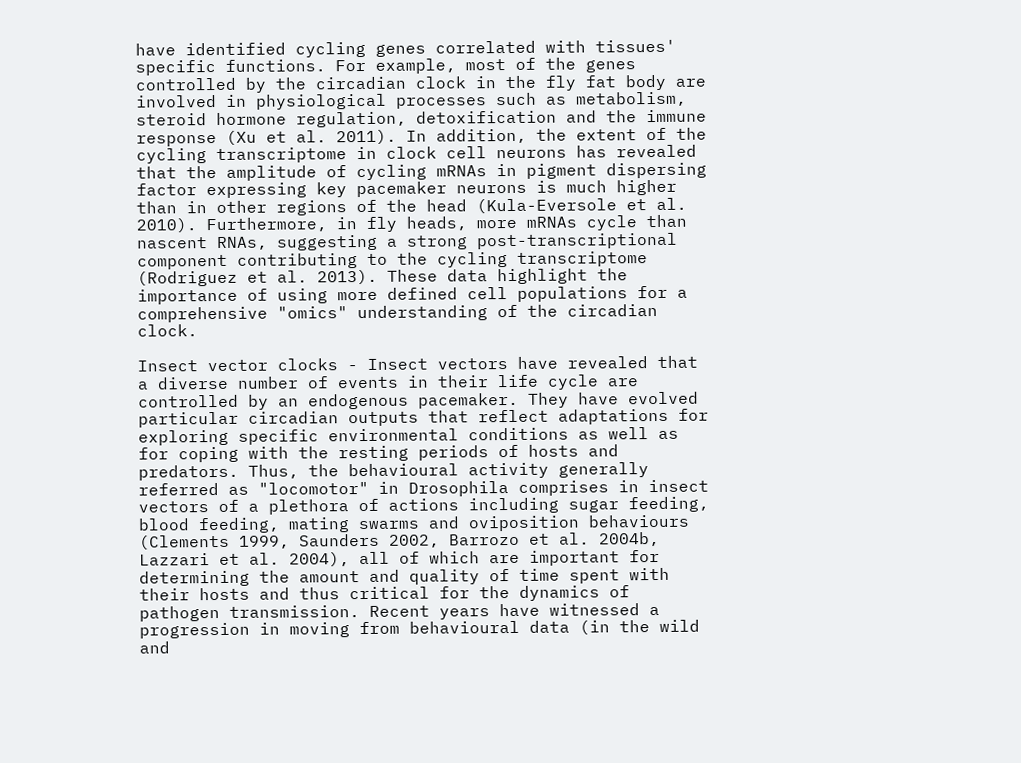have identified cycling genes correlated with tissues' specific functions. For example, most of the genes controlled by the circadian clock in the fly fat body are involved in physiological processes such as metabolism, steroid hormone regulation, detoxification and the immune response (Xu et al. 2011). In addition, the extent of the cycling transcriptome in clock cell neurons has revealed that the amplitude of cycling mRNAs in pigment dispersing factor expressing key pacemaker neurons is much higher than in other regions of the head (Kula-Eversole et al. 2010). Furthermore, in fly heads, more mRNAs cycle than nascent RNAs, suggesting a strong post-transcriptional component contributing to the cycling transcriptome (Rodriguez et al. 2013). These data highlight the importance of using more defined cell populations for a comprehensive "omics" understanding of the circadian clock.

Insect vector clocks - Insect vectors have revealed that a diverse number of events in their life cycle are controlled by an endogenous pacemaker. They have evolved particular circadian outputs that reflect adaptations for exploring specific environmental conditions as well as for coping with the resting periods of hosts and predators. Thus, the behavioural activity generally referred as "locomotor" in Drosophila comprises in insect vectors of a plethora of actions including sugar feeding, blood feeding, mating swarms and oviposition behaviours (Clements 1999, Saunders 2002, Barrozo et al. 2004b, Lazzari et al. 2004), all of which are important for determining the amount and quality of time spent with their hosts and thus critical for the dynamics of pathogen transmission. Recent years have witnessed a progression in moving from behavioural data (in the wild and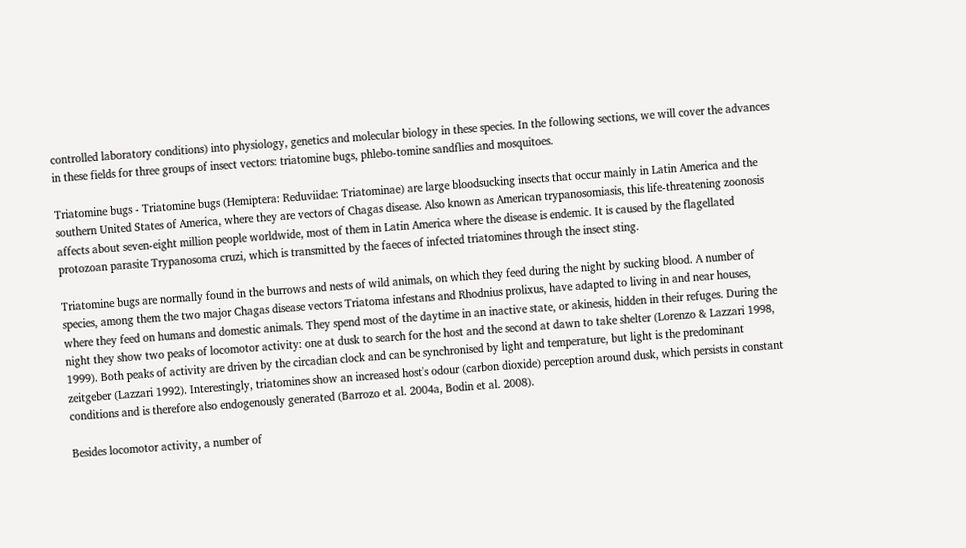controlled laboratory conditions) into physiology, genetics and molecular biology in these species. In the following sections, we will cover the advances in these fields for three groups of insect vectors: triatomine bugs, phlebo-tomine sandflies and mosquitoes.

Triatomine bugs - Triatomine bugs (Hemiptera: Reduviidae: Triatominae) are large bloodsucking insects that occur mainly in Latin America and the southern United States of America, where they are vectors of Chagas disease. Also known as American trypanosomiasis, this life-threatening zoonosis affects about seven-eight million people worldwide, most of them in Latin America where the disease is endemic. It is caused by the flagellated protozoan parasite Trypanosoma cruzi, which is transmitted by the faeces of infected triatomines through the insect sting.

Triatomine bugs are normally found in the burrows and nests of wild animals, on which they feed during the night by sucking blood. A number of species, among them the two major Chagas disease vectors Triatoma infestans and Rhodnius prolixus, have adapted to living in and near houses, where they feed on humans and domestic animals. They spend most of the daytime in an inactive state, or akinesis, hidden in their refuges. During the night they show two peaks of locomotor activity: one at dusk to search for the host and the second at dawn to take shelter (Lorenzo & Lazzari 1998, 1999). Both peaks of activity are driven by the circadian clock and can be synchronised by light and temperature, but light is the predominant zeitgeber (Lazzari 1992). Interestingly, triatomines show an increased host's odour (carbon dioxide) perception around dusk, which persists in constant conditions and is therefore also endogenously generated (Barrozo et al. 2004a, Bodin et al. 2008).

Besides locomotor activity, a number of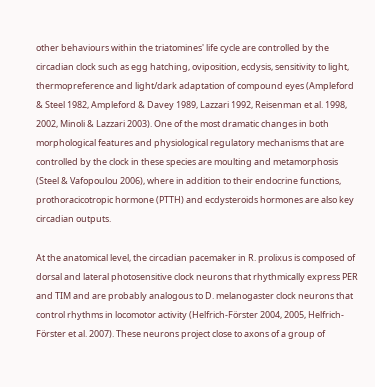other behaviours within the triatomines' life cycle are controlled by the circadian clock such as egg hatching, oviposition, ecdysis, sensitivity to light, thermopreference and light/dark adaptation of compound eyes (Ampleford & Steel 1982, Ampleford & Davey 1989, Lazzari 1992, Reisenman et al. 1998, 2002, Minoli & Lazzari 2003). One of the most dramatic changes in both morphological features and physiological regulatory mechanisms that are controlled by the clock in these species are moulting and metamorphosis (Steel & Vafopoulou 2006), where in addition to their endocrine functions, prothoracicotropic hormone (PTTH) and ecdysteroids hormones are also key circadian outputs.

At the anatomical level, the circadian pacemaker in R. prolixus is composed of dorsal and lateral photosensitive clock neurons that rhythmically express PER and TIM and are probably analogous to D. melanogaster clock neurons that control rhythms in locomotor activity (Helfrich-Förster 2004, 2005, Helfrich-Förster et al. 2007). These neurons project close to axons of a group of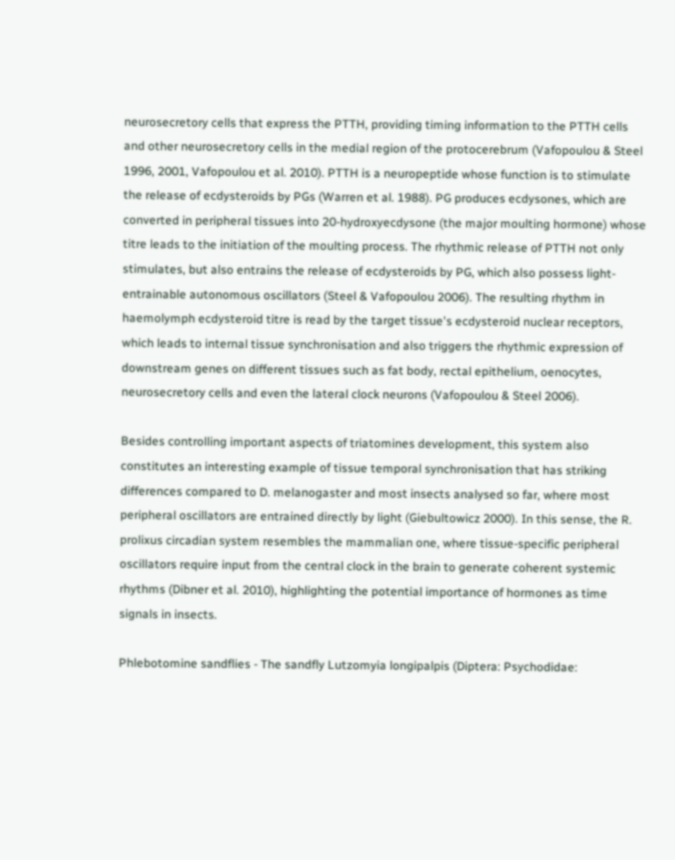neurosecretory cells that express the PTTH, providing timing information to the PTTH cells and other neurosecretory cells in the medial region of the protocerebrum (Vafopoulou & Steel 1996, 2001, Vafopoulou et al. 2010). PTTH is a neuropeptide whose function is to stimulate the release of ecdysteroids by PGs (Warren et al. 1988). PG produces ecdysones, which are converted in peripheral tissues into 20-hydroxyecdysone (the major moulting hormone) whose titre leads to the initiation of the moulting process. The rhythmic release of PTTH not only stimulates, but also entrains the release of ecdysteroids by PG, which also possess light-entrainable autonomous oscillators (Steel & Vafopoulou 2006). The resulting rhythm in haemolymph ecdysteroid titre is read by the target tissue's ecdysteroid nuclear receptors, which leads to internal tissue synchronisation and also triggers the rhythmic expression of downstream genes on different tissues such as fat body, rectal epithelium, oenocytes, neurosecretory cells and even the lateral clock neurons (Vafopoulou & Steel 2006).

Besides controlling important aspects of triatomines development, this system also constitutes an interesting example of tissue temporal synchronisation that has striking differences compared to D. melanogaster and most insects analysed so far, where most peripheral oscillators are entrained directly by light (Giebultowicz 2000). In this sense, the R. prolixus circadian system resembles the mammalian one, where tissue-specific peripheral oscillators require input from the central clock in the brain to generate coherent systemic rhythms (Dibner et al. 2010), highlighting the potential importance of hormones as time signals in insects.

Phlebotomine sandflies - The sandfly Lutzomyia longipalpis (Diptera: Psychodidae: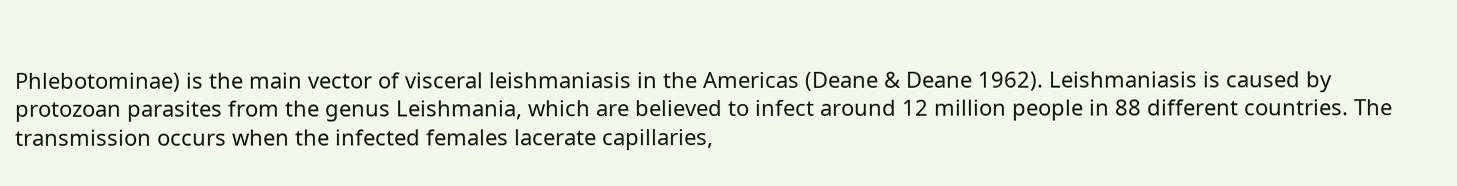Phlebotominae) is the main vector of visceral leishmaniasis in the Americas (Deane & Deane 1962). Leishmaniasis is caused by protozoan parasites from the genus Leishmania, which are believed to infect around 12 million people in 88 different countries. The transmission occurs when the infected females lacerate capillaries,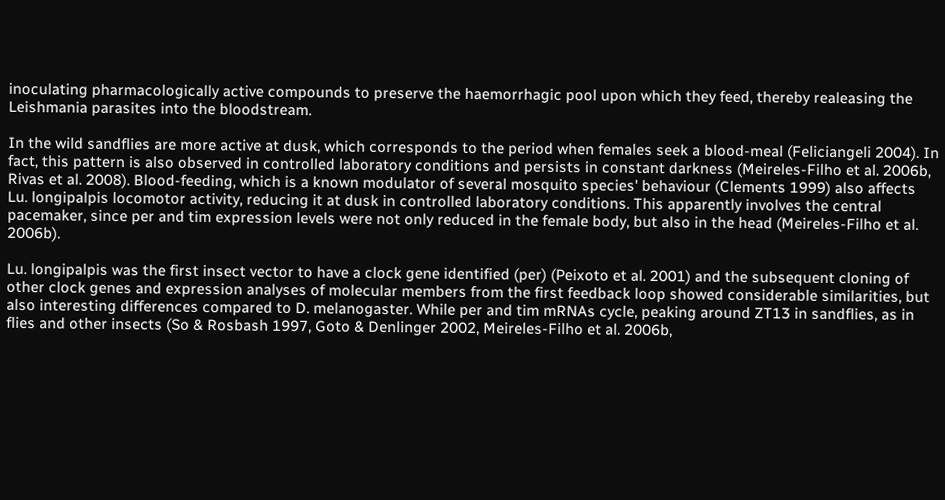inoculating pharmacologically active compounds to preserve the haemorrhagic pool upon which they feed, thereby realeasing the Leishmania parasites into the bloodstream.

In the wild sandflies are more active at dusk, which corresponds to the period when females seek a blood-meal (Feliciangeli 2004). In fact, this pattern is also observed in controlled laboratory conditions and persists in constant darkness (Meireles-Filho et al. 2006b, Rivas et al. 2008). Blood-feeding, which is a known modulator of several mosquito species' behaviour (Clements 1999) also affects Lu. longipalpis locomotor activity, reducing it at dusk in controlled laboratory conditions. This apparently involves the central pacemaker, since per and tim expression levels were not only reduced in the female body, but also in the head (Meireles-Filho et al. 2006b).

Lu. longipalpis was the first insect vector to have a clock gene identified (per) (Peixoto et al. 2001) and the subsequent cloning of other clock genes and expression analyses of molecular members from the first feedback loop showed considerable similarities, but also interesting differences compared to D. melanogaster. While per and tim mRNAs cycle, peaking around ZT13 in sandflies, as in flies and other insects (So & Rosbash 1997, Goto & Denlinger 2002, Meireles-Filho et al. 2006b,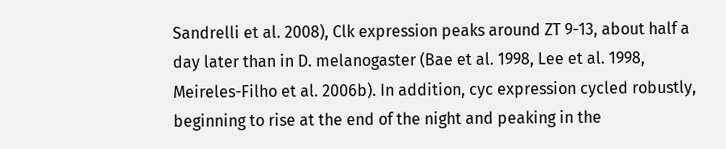Sandrelli et al. 2008), Clk expression peaks around ZT 9-13, about half a day later than in D. melanogaster (Bae et al. 1998, Lee et al. 1998, Meireles-Filho et al. 2006b). In addition, cyc expression cycled robustly, beginning to rise at the end of the night and peaking in the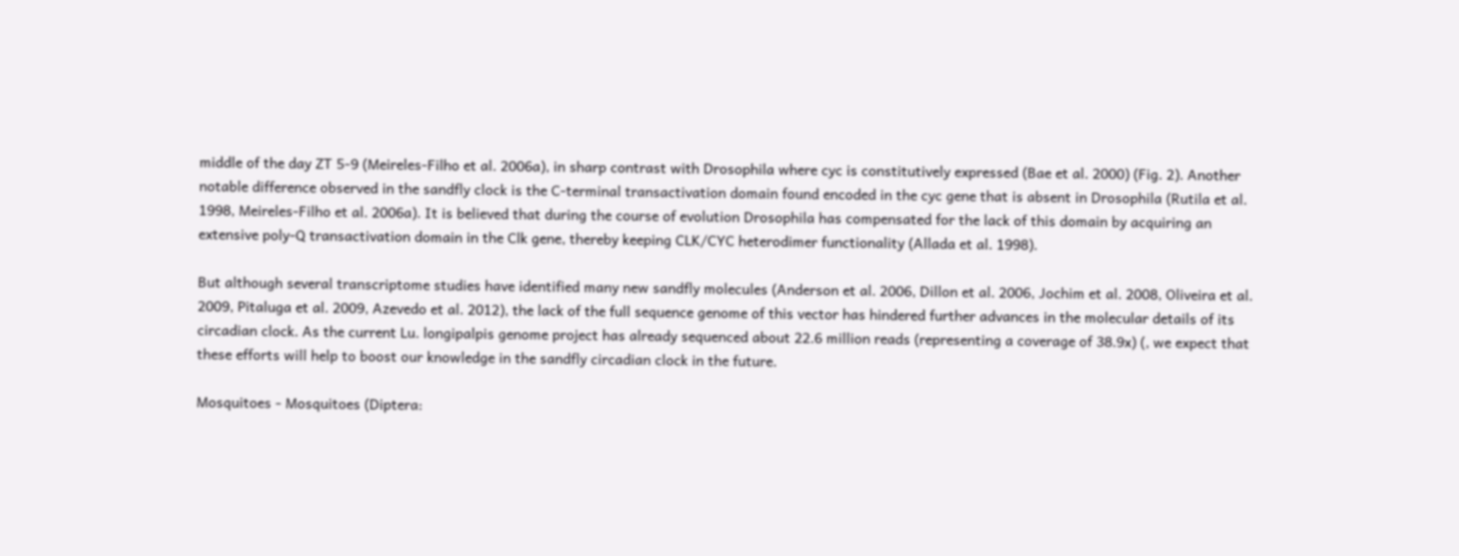middle of the day ZT 5-9 (Meireles-Filho et al. 2006a), in sharp contrast with Drosophila where cyc is constitutively expressed (Bae et al. 2000) (Fig. 2). Another notable difference observed in the sandfly clock is the C-terminal transactivation domain found encoded in the cyc gene that is absent in Drosophila (Rutila et al. 1998, Meireles-Filho et al. 2006a). It is believed that during the course of evolution Drosophila has compensated for the lack of this domain by acquiring an extensive poly-Q transactivation domain in the Clk gene, thereby keeping CLK/CYC heterodimer functionality (Allada et al. 1998).

But although several transcriptome studies have identified many new sandfly molecules (Anderson et al. 2006, Dillon et al. 2006, Jochim et al. 2008, Oliveira et al. 2009, Pitaluga et al. 2009, Azevedo et al. 2012), the lack of the full sequence genome of this vector has hindered further advances in the molecular details of its circadian clock. As the current Lu. longipalpis genome project has already sequenced about 22.6 million reads (representing a coverage of 38.9x) (, we expect that these efforts will help to boost our knowledge in the sandfly circadian clock in the future.

Mosquitoes - Mosquitoes (Diptera: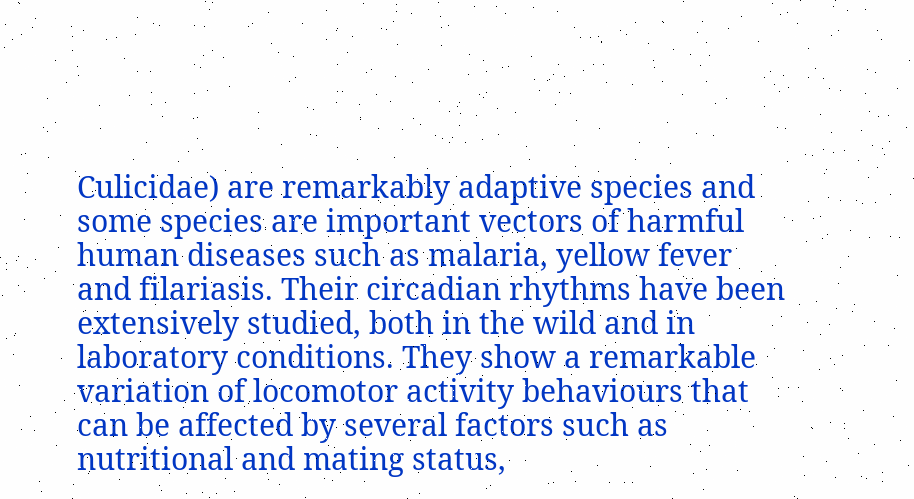Culicidae) are remarkably adaptive species and some species are important vectors of harmful human diseases such as malaria, yellow fever and filariasis. Their circadian rhythms have been extensively studied, both in the wild and in laboratory conditions. They show a remarkable variation of locomotor activity behaviours that can be affected by several factors such as nutritional and mating status,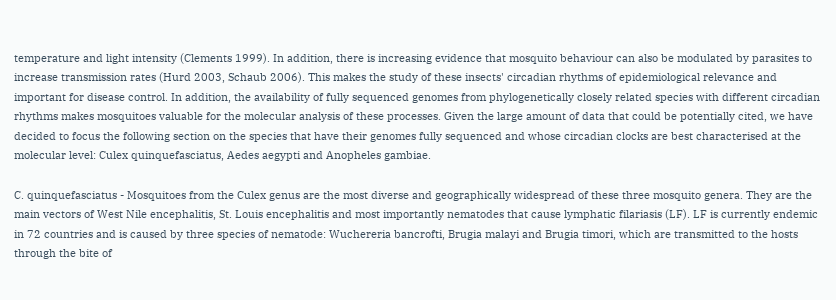temperature and light intensity (Clements 1999). In addition, there is increasing evidence that mosquito behaviour can also be modulated by parasites to increase transmission rates (Hurd 2003, Schaub 2006). This makes the study of these insects' circadian rhythms of epidemiological relevance and important for disease control. In addition, the availability of fully sequenced genomes from phylogenetically closely related species with different circadian rhythms makes mosquitoes valuable for the molecular analysis of these processes. Given the large amount of data that could be potentially cited, we have decided to focus the following section on the species that have their genomes fully sequenced and whose circadian clocks are best characterised at the molecular level: Culex quinquefasciatus, Aedes aegypti and Anopheles gambiae.

C. quinquefasciatus - Mosquitoes from the Culex genus are the most diverse and geographically widespread of these three mosquito genera. They are the main vectors of West Nile encephalitis, St. Louis encephalitis and most importantly nematodes that cause lymphatic filariasis (LF). LF is currently endemic in 72 countries and is caused by three species of nematode: Wuchereria bancrofti, Brugia malayi and Brugia timori, which are transmitted to the hosts through the bite of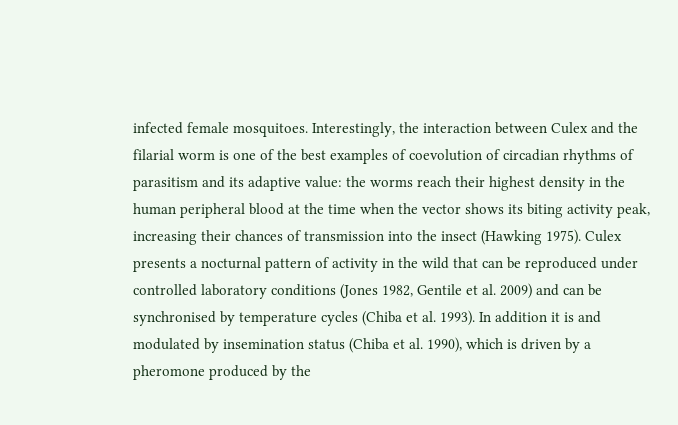infected female mosquitoes. Interestingly, the interaction between Culex and the filarial worm is one of the best examples of coevolution of circadian rhythms of parasitism and its adaptive value: the worms reach their highest density in the human peripheral blood at the time when the vector shows its biting activity peak, increasing their chances of transmission into the insect (Hawking 1975). Culex presents a nocturnal pattern of activity in the wild that can be reproduced under controlled laboratory conditions (Jones 1982, Gentile et al. 2009) and can be synchronised by temperature cycles (Chiba et al. 1993). In addition it is and modulated by insemination status (Chiba et al. 1990), which is driven by a pheromone produced by the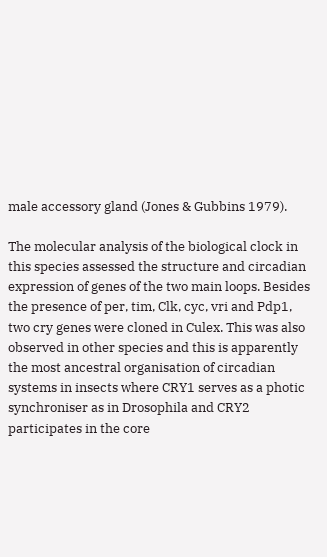male accessory gland (Jones & Gubbins 1979).

The molecular analysis of the biological clock in this species assessed the structure and circadian expression of genes of the two main loops. Besides the presence of per, tim, Clk, cyc, vri and Pdp1, two cry genes were cloned in Culex. This was also observed in other species and this is apparently the most ancestral organisation of circadian systems in insects where CRY1 serves as a photic synchroniser as in Drosophila and CRY2 participates in the core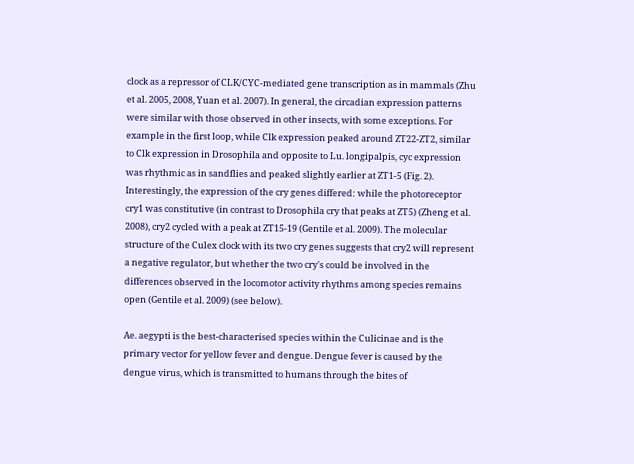clock as a repressor of CLK/CYC-mediated gene transcription as in mammals (Zhu et al. 2005, 2008, Yuan et al. 2007). In general, the circadian expression patterns were similar with those observed in other insects, with some exceptions. For example in the first loop, while Clk expression peaked around ZT22-ZT2, similar to Clk expression in Drosophila and opposite to Lu. longipalpis, cyc expression was rhythmic as in sandflies and peaked slightly earlier at ZT1-5 (Fig. 2). Interestingly, the expression of the cry genes differed: while the photoreceptor cry1 was constitutive (in contrast to Drosophila cry that peaks at ZT5) (Zheng et al. 2008), cry2 cycled with a peak at ZT15-19 (Gentile et al. 2009). The molecular structure of the Culex clock with its two cry genes suggests that cry2 will represent a negative regulator, but whether the two cry's could be involved in the differences observed in the locomotor activity rhythms among species remains open (Gentile et al. 2009) (see below).

Ae. aegypti is the best-characterised species within the Culicinae and is the primary vector for yellow fever and dengue. Dengue fever is caused by the dengue virus, which is transmitted to humans through the bites of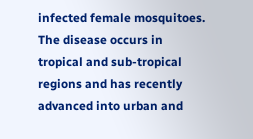infected female mosquitoes. The disease occurs in tropical and sub-tropical regions and has recently advanced into urban and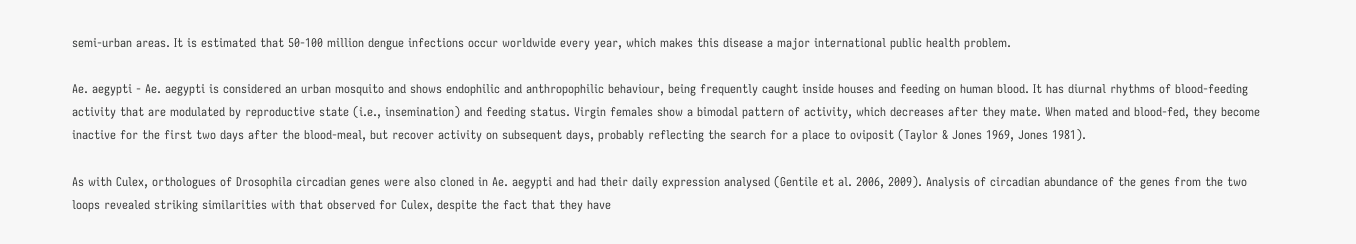semi-urban areas. It is estimated that 50-100 million dengue infections occur worldwide every year, which makes this disease a major international public health problem.

Ae. aegypti - Ae. aegypti is considered an urban mosquito and shows endophilic and anthropophilic behaviour, being frequently caught inside houses and feeding on human blood. It has diurnal rhythms of blood-feeding activity that are modulated by reproductive state (i.e., insemination) and feeding status. Virgin females show a bimodal pattern of activity, which decreases after they mate. When mated and blood-fed, they become inactive for the first two days after the blood-meal, but recover activity on subsequent days, probably reflecting the search for a place to oviposit (Taylor & Jones 1969, Jones 1981).

As with Culex, orthologues of Drosophila circadian genes were also cloned in Ae. aegypti and had their daily expression analysed (Gentile et al. 2006, 2009). Analysis of circadian abundance of the genes from the two loops revealed striking similarities with that observed for Culex, despite the fact that they have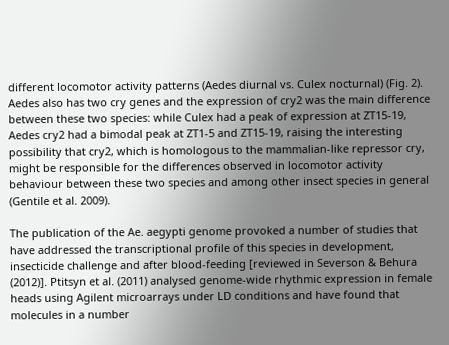different locomotor activity patterns (Aedes diurnal vs. Culex nocturnal) (Fig. 2). Aedes also has two cry genes and the expression of cry2 was the main difference between these two species: while Culex had a peak of expression at ZT15-19, Aedes cry2 had a bimodal peak at ZT1-5 and ZT15-19, raising the interesting possibility that cry2, which is homologous to the mammalian-like repressor cry, might be responsible for the differences observed in locomotor activity behaviour between these two species and among other insect species in general (Gentile et al. 2009).

The publication of the Ae. aegypti genome provoked a number of studies that have addressed the transcriptional profile of this species in development, insecticide challenge and after blood-feeding [reviewed in Severson & Behura (2012)]. Ptitsyn et al. (2011) analysed genome-wide rhythmic expression in female heads using Agilent microarrays under LD conditions and have found that molecules in a number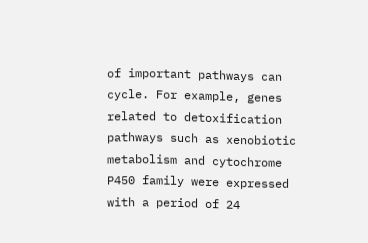of important pathways can cycle. For example, genes related to detoxification pathways such as xenobiotic metabolism and cytochrome P450 family were expressed with a period of 24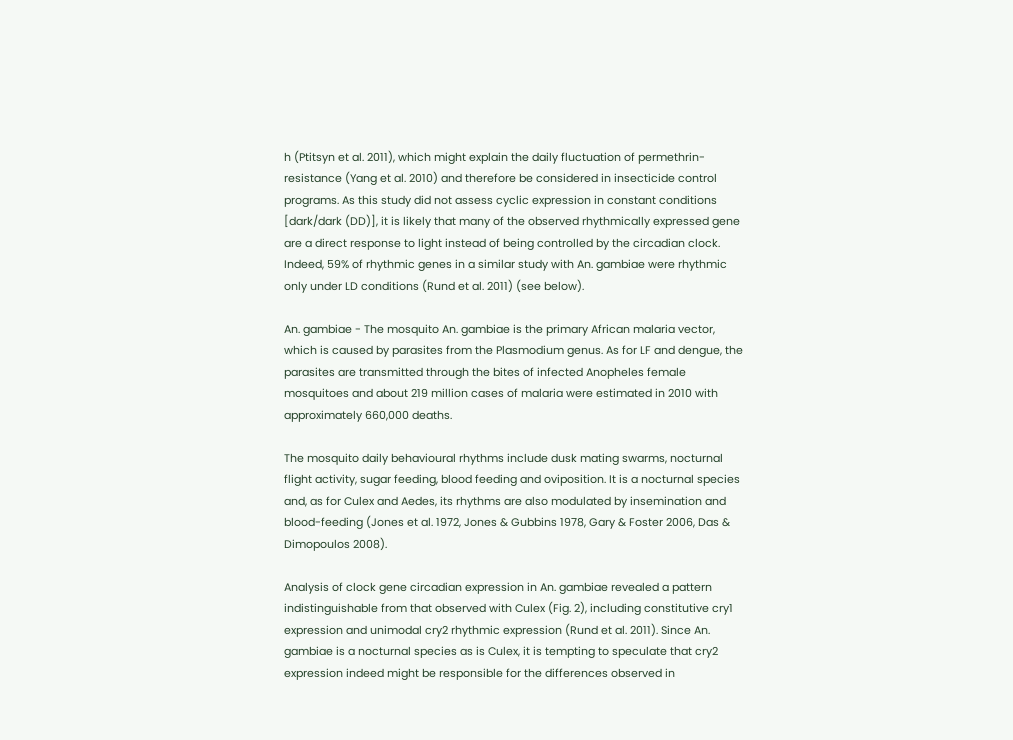h (Ptitsyn et al. 2011), which might explain the daily fluctuation of permethrin-resistance (Yang et al. 2010) and therefore be considered in insecticide control programs. As this study did not assess cyclic expression in constant conditions [dark/dark (DD)], it is likely that many of the observed rhythmically expressed gene are a direct response to light instead of being controlled by the circadian clock. Indeed, 59% of rhythmic genes in a similar study with An. gambiae were rhythmic only under LD conditions (Rund et al. 2011) (see below).

An. gambiae - The mosquito An. gambiae is the primary African malaria vector, which is caused by parasites from the Plasmodium genus. As for LF and dengue, the parasites are transmitted through the bites of infected Anopheles female mosquitoes and about 219 million cases of malaria were estimated in 2010 with approximately 660,000 deaths.

The mosquito daily behavioural rhythms include dusk mating swarms, nocturnal flight activity, sugar feeding, blood feeding and oviposition. It is a nocturnal species and, as for Culex and Aedes, its rhythms are also modulated by insemination and blood-feeding (Jones et al. 1972, Jones & Gubbins 1978, Gary & Foster 2006, Das & Dimopoulos 2008).

Analysis of clock gene circadian expression in An. gambiae revealed a pattern indistinguishable from that observed with Culex (Fig. 2), including constitutive cry1 expression and unimodal cry2 rhythmic expression (Rund et al. 2011). Since An. gambiae is a nocturnal species as is Culex, it is tempting to speculate that cry2 expression indeed might be responsible for the differences observed in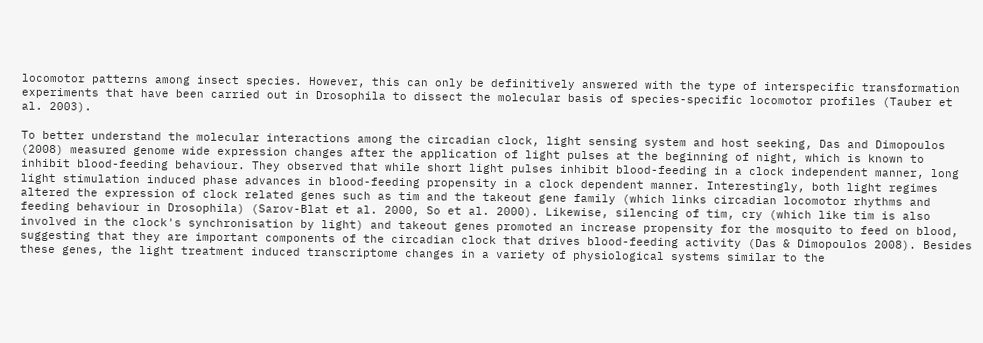locomotor patterns among insect species. However, this can only be definitively answered with the type of interspecific transformation experiments that have been carried out in Drosophila to dissect the molecular basis of species-specific locomotor profiles (Tauber et al. 2003).

To better understand the molecular interactions among the circadian clock, light sensing system and host seeking, Das and Dimopoulos (2008) measured genome wide expression changes after the application of light pulses at the beginning of night, which is known to inhibit blood-feeding behaviour. They observed that while short light pulses inhibit blood-feeding in a clock independent manner, long light stimulation induced phase advances in blood-feeding propensity in a clock dependent manner. Interestingly, both light regimes altered the expression of clock related genes such as tim and the takeout gene family (which links circadian locomotor rhythms and feeding behaviour in Drosophila) (Sarov-Blat et al. 2000, So et al. 2000). Likewise, silencing of tim, cry (which like tim is also involved in the clock's synchronisation by light) and takeout genes promoted an increase propensity for the mosquito to feed on blood, suggesting that they are important components of the circadian clock that drives blood-feeding activity (Das & Dimopoulos 2008). Besides these genes, the light treatment induced transcriptome changes in a variety of physiological systems similar to the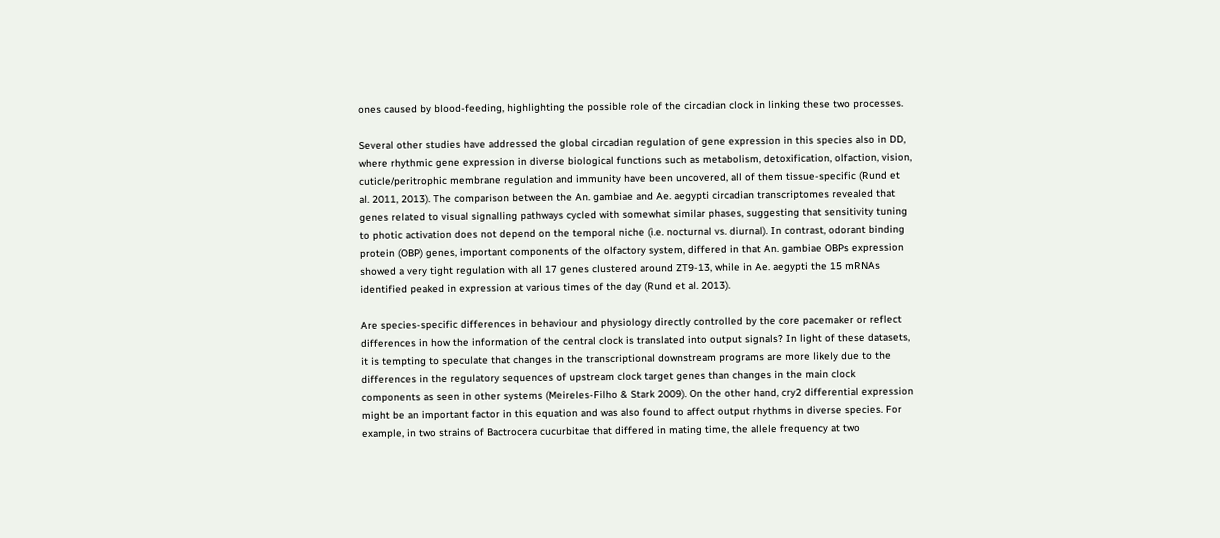ones caused by blood-feeding, highlighting the possible role of the circadian clock in linking these two processes.

Several other studies have addressed the global circadian regulation of gene expression in this species also in DD, where rhythmic gene expression in diverse biological functions such as metabolism, detoxification, olfaction, vision, cuticle/peritrophic membrane regulation and immunity have been uncovered, all of them tissue-specific (Rund et al. 2011, 2013). The comparison between the An. gambiae and Ae. aegypti circadian transcriptomes revealed that genes related to visual signalling pathways cycled with somewhat similar phases, suggesting that sensitivity tuning to photic activation does not depend on the temporal niche (i.e. nocturnal vs. diurnal). In contrast, odorant binding protein (OBP) genes, important components of the olfactory system, differed in that An. gambiae OBPs expression showed a very tight regulation with all 17 genes clustered around ZT9-13, while in Ae. aegypti the 15 mRNAs identified peaked in expression at various times of the day (Rund et al. 2013).

Are species-specific differences in behaviour and physiology directly controlled by the core pacemaker or reflect differences in how the information of the central clock is translated into output signals? In light of these datasets, it is tempting to speculate that changes in the transcriptional downstream programs are more likely due to the differences in the regulatory sequences of upstream clock target genes than changes in the main clock components as seen in other systems (Meireles-Filho & Stark 2009). On the other hand, cry2 differential expression might be an important factor in this equation and was also found to affect output rhythms in diverse species. For example, in two strains of Bactrocera cucurbitae that differed in mating time, the allele frequency at two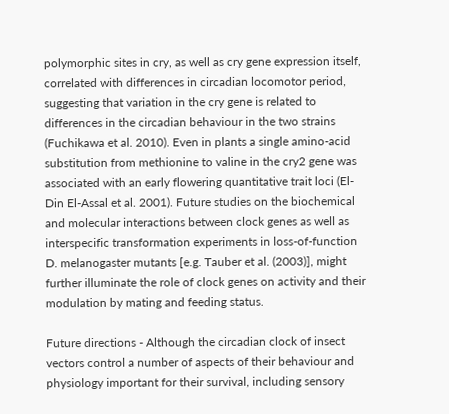polymorphic sites in cry, as well as cry gene expression itself, correlated with differences in circadian locomotor period, suggesting that variation in the cry gene is related to differences in the circadian behaviour in the two strains (Fuchikawa et al. 2010). Even in plants a single amino-acid substitution from methionine to valine in the cry2 gene was associated with an early flowering quantitative trait loci (El-Din El-Assal et al. 2001). Future studies on the biochemical and molecular interactions between clock genes as well as interspecific transformation experiments in loss-of-function D. melanogaster mutants [e.g. Tauber et al. (2003)], might further illuminate the role of clock genes on activity and their modulation by mating and feeding status.

Future directions - Although the circadian clock of insect vectors control a number of aspects of their behaviour and physiology important for their survival, including sensory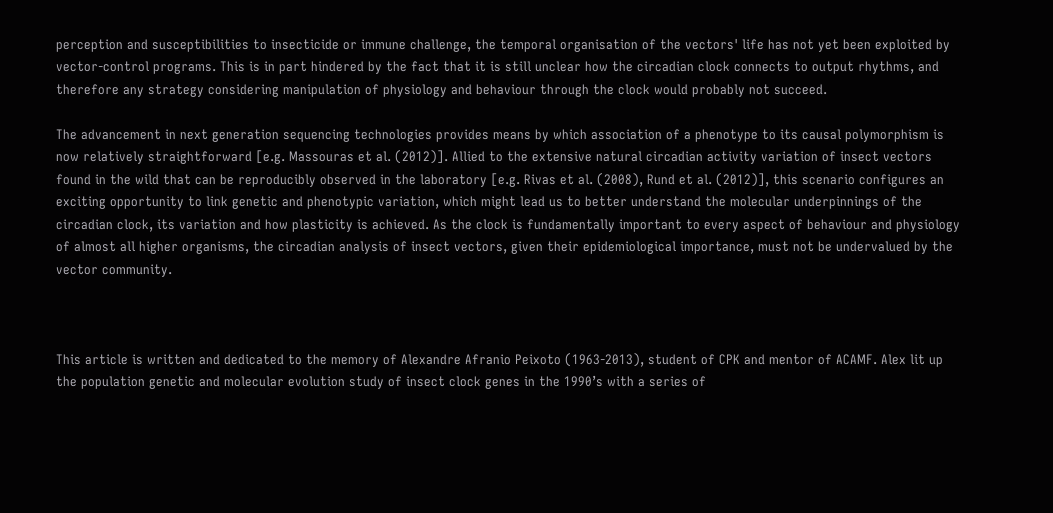perception and susceptibilities to insecticide or immune challenge, the temporal organisation of the vectors' life has not yet been exploited by vector-control programs. This is in part hindered by the fact that it is still unclear how the circadian clock connects to output rhythms, and therefore any strategy considering manipulation of physiology and behaviour through the clock would probably not succeed.

The advancement in next generation sequencing technologies provides means by which association of a phenotype to its causal polymorphism is now relatively straightforward [e.g. Massouras et al. (2012)]. Allied to the extensive natural circadian activity variation of insect vectors found in the wild that can be reproducibly observed in the laboratory [e.g. Rivas et al. (2008), Rund et al. (2012)], this scenario configures an exciting opportunity to link genetic and phenotypic variation, which might lead us to better understand the molecular underpinnings of the circadian clock, its variation and how plasticity is achieved. As the clock is fundamentally important to every aspect of behaviour and physiology of almost all higher organisms, the circadian analysis of insect vectors, given their epidemiological importance, must not be undervalued by the vector community.



This article is written and dedicated to the memory of Alexandre Afranio Peixoto (1963-2013), student of CPK and mentor of ACAMF. Alex lit up the population genetic and molecular evolution study of insect clock genes in the 1990’s with a series of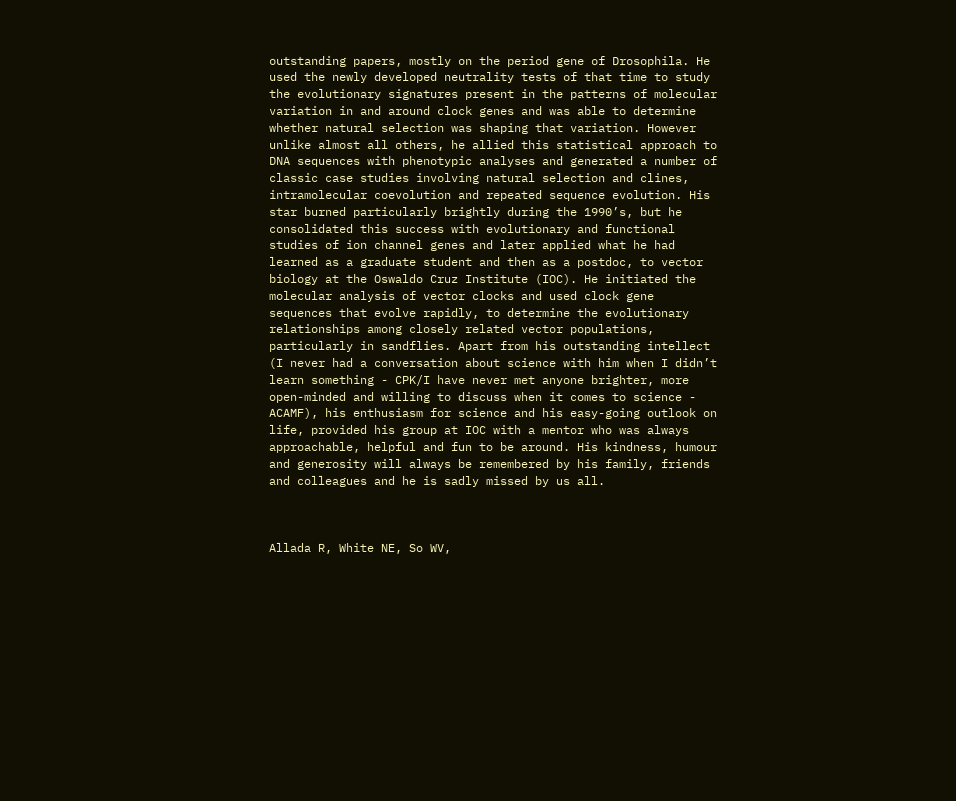outstanding papers, mostly on the period gene of Drosophila. He used the newly developed neutrality tests of that time to study the evolutionary signatures present in the patterns of molecular variation in and around clock genes and was able to determine whether natural selection was shaping that variation. However unlike almost all others, he allied this statistical approach to DNA sequences with phenotypic analyses and generated a number of classic case studies involving natural selection and clines, intramolecular coevolution and repeated sequence evolution. His star burned particularly brightly during the 1990’s, but he consolidated this success with evolutionary and functional studies of ion channel genes and later applied what he had learned as a graduate student and then as a postdoc, to vector biology at the Oswaldo Cruz Institute (IOC). He initiated the molecular analysis of vector clocks and used clock gene sequences that evolve rapidly, to determine the evolutionary relationships among closely related vector populations, particularly in sandflies. Apart from his outstanding intellect (I never had a conversation about science with him when I didn’t learn something - CPK/I have never met anyone brighter, more open-minded and willing to discuss when it comes to science - ACAMF), his enthusiasm for science and his easy-going outlook on life, provided his group at IOC with a mentor who was always approachable, helpful and fun to be around. His kindness, humour and generosity will always be remembered by his family, friends and colleagues and he is sadly missed by us all.



Allada R, White NE, So WV,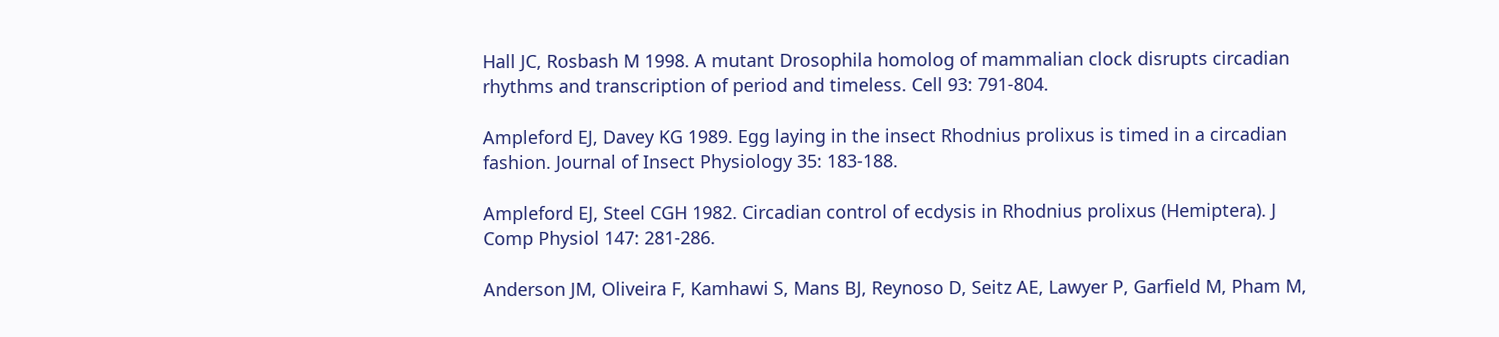Hall JC, Rosbash M 1998. A mutant Drosophila homolog of mammalian clock disrupts circadian rhythms and transcription of period and timeless. Cell 93: 791-804.

Ampleford EJ, Davey KG 1989. Egg laying in the insect Rhodnius prolixus is timed in a circadian fashion. Journal of Insect Physiology 35: 183-188.

Ampleford EJ, Steel CGH 1982. Circadian control of ecdysis in Rhodnius prolixus (Hemiptera). J Comp Physiol 147: 281-286.

Anderson JM, Oliveira F, Kamhawi S, Mans BJ, Reynoso D, Seitz AE, Lawyer P, Garfield M, Pham M,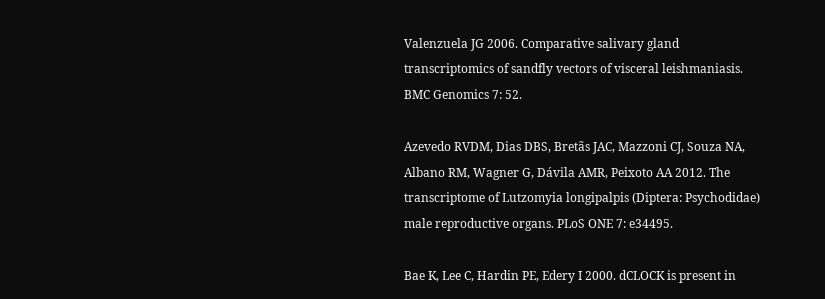Valenzuela JG 2006. Comparative salivary gland transcriptomics of sandfly vectors of visceral leishmaniasis. BMC Genomics 7: 52.

Azevedo RVDM, Dias DBS, Bretãs JAC, Mazzoni CJ, Souza NA, Albano RM, Wagner G, Dávila AMR, Peixoto AA 2012. The transcriptome of Lutzomyia longipalpis (Diptera: Psychodidae) male reproductive organs. PLoS ONE 7: e34495.

Bae K, Lee C, Hardin PE, Edery I 2000. dCLOCK is present in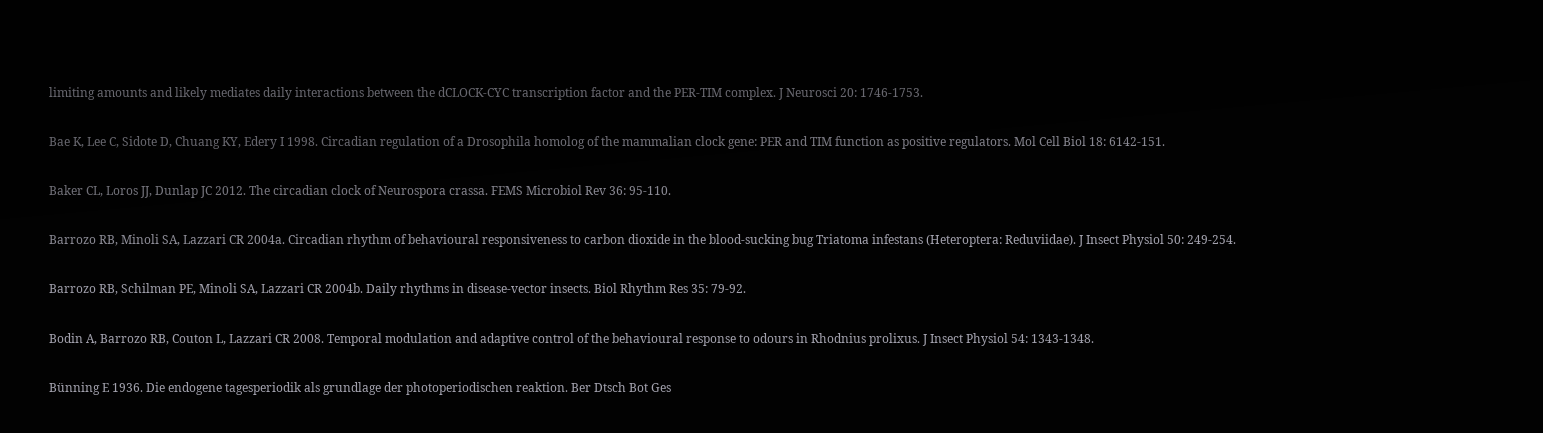limiting amounts and likely mediates daily interactions between the dCLOCK-CYC transcription factor and the PER-TIM complex. J Neurosci 20: 1746-1753.

Bae K, Lee C, Sidote D, Chuang KY, Edery I 1998. Circadian regulation of a Drosophila homolog of the mammalian clock gene: PER and TIM function as positive regulators. Mol Cell Biol 18: 6142-151.

Baker CL, Loros JJ, Dunlap JC 2012. The circadian clock of Neurospora crassa. FEMS Microbiol Rev 36: 95-110.

Barrozo RB, Minoli SA, Lazzari CR 2004a. Circadian rhythm of behavioural responsiveness to carbon dioxide in the blood-sucking bug Triatoma infestans (Heteroptera: Reduviidae). J Insect Physiol 50: 249-254.

Barrozo RB, Schilman PE, Minoli SA, Lazzari CR 2004b. Daily rhythms in disease-vector insects. Biol Rhythm Res 35: 79-92.

Bodin A, Barrozo RB, Couton L, Lazzari CR 2008. Temporal modulation and adaptive control of the behavioural response to odours in Rhodnius prolixus. J Insect Physiol 54: 1343-1348.

Bünning E 1936. Die endogene tagesperiodik als grundlage der photoperiodischen reaktion. Ber Dtsch Bot Ges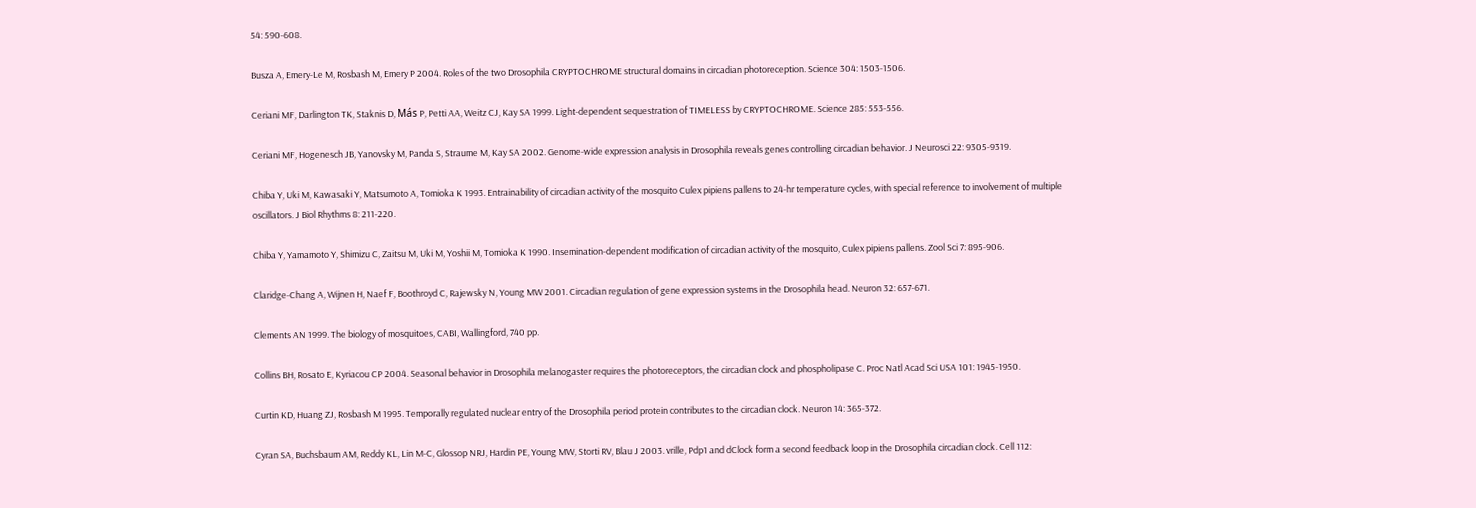54: 590-608.

Busza A, Emery-Le M, Rosbash M, Emery P 2004. Roles of the two Drosophila CRYPTOCHROME structural domains in circadian photoreception. Science 304: 1503-1506.

Ceriani MF, Darlington TK, Staknis D, Más P, Petti AA, Weitz CJ, Kay SA 1999. Light-dependent sequestration of TIMELESS by CRYPTOCHROME. Science 285: 553-556.

Ceriani MF, Hogenesch JB, Yanovsky M, Panda S, Straume M, Kay SA 2002. Genome-wide expression analysis in Drosophila reveals genes controlling circadian behavior. J Neurosci 22: 9305-9319.

Chiba Y, Uki M, Kawasaki Y, Matsumoto A, Tomioka K 1993. Entrainability of circadian activity of the mosquito Culex pipiens pallens to 24-hr temperature cycles, with special reference to involvement of multiple oscillators. J Biol Rhythms 8: 211-220.

Chiba Y, Yamamoto Y, Shimizu C, Zaitsu M, Uki M, Yoshii M, Tomioka K 1990. Insemination-dependent modification of circadian activity of the mosquito, Culex pipiens pallens. Zool Sci 7: 895-906.

Claridge-Chang A, Wijnen H, Naef F, Boothroyd C, Rajewsky N, Young MW 2001. Circadian regulation of gene expression systems in the Drosophila head. Neuron 32: 657-671.

Clements AN 1999. The biology of mosquitoes, CABI, Wallingford, 740 pp.

Collins BH, Rosato E, Kyriacou CP 2004. Seasonal behavior in Drosophila melanogaster requires the photoreceptors, the circadian clock and phospholipase C. Proc Natl Acad Sci USA 101: 1945-1950.

Curtin KD, Huang ZJ, Rosbash M 1995. Temporally regulated nuclear entry of the Drosophila period protein contributes to the circadian clock. Neuron 14: 365-372.

Cyran SA, Buchsbaum AM, Reddy KL, Lin M-C, Glossop NRJ, Hardin PE, Young MW, Storti RV, Blau J 2003. vrille, Pdp1 and dClock form a second feedback loop in the Drosophila circadian clock. Cell 112: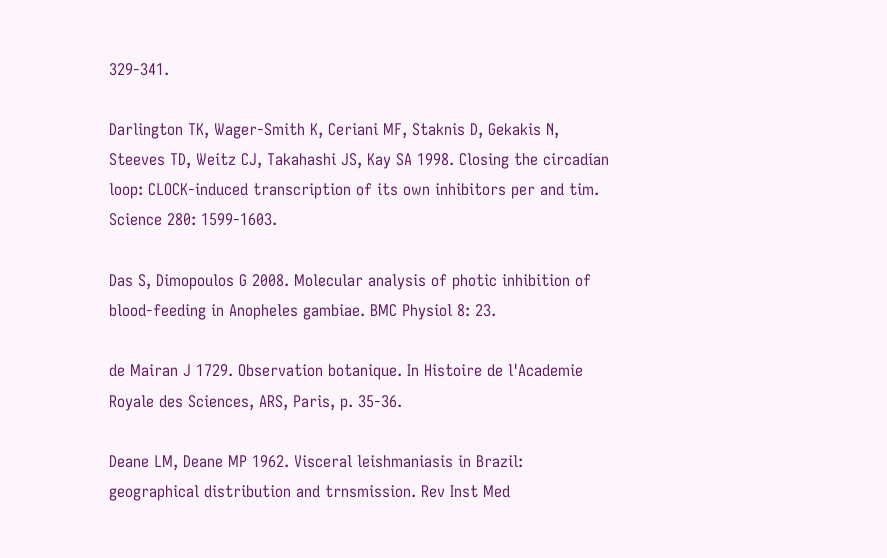329-341.

Darlington TK, Wager-Smith K, Ceriani MF, Staknis D, Gekakis N, Steeves TD, Weitz CJ, Takahashi JS, Kay SA 1998. Closing the circadian loop: CLOCK-induced transcription of its own inhibitors per and tim. Science 280: 1599-1603.

Das S, Dimopoulos G 2008. Molecular analysis of photic inhibition of blood-feeding in Anopheles gambiae. BMC Physiol 8: 23.

de Mairan J 1729. Observation botanique. In Histoire de l'Academie Royale des Sciences, ARS, Paris, p. 35-36.

Deane LM, Deane MP 1962. Visceral leishmaniasis in Brazil: geographical distribution and trnsmission. Rev Inst Med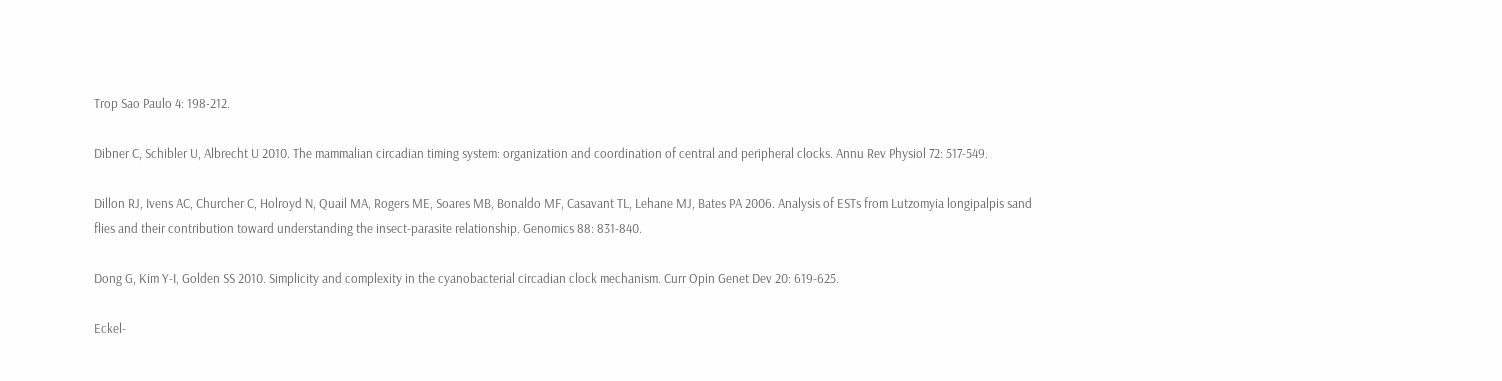Trop Sao Paulo 4: 198-212.

Dibner C, Schibler U, Albrecht U 2010. The mammalian circadian timing system: organization and coordination of central and peripheral clocks. Annu Rev Physiol 72: 517-549.

Dillon RJ, Ivens AC, Churcher C, Holroyd N, Quail MA, Rogers ME, Soares MB, Bonaldo MF, Casavant TL, Lehane MJ, Bates PA 2006. Analysis of ESTs from Lutzomyia longipalpis sand flies and their contribution toward understanding the insect-parasite relationship. Genomics 88: 831-840.

Dong G, Kim Y-I, Golden SS 2010. Simplicity and complexity in the cyanobacterial circadian clock mechanism. Curr Opin Genet Dev 20: 619-625.

Eckel-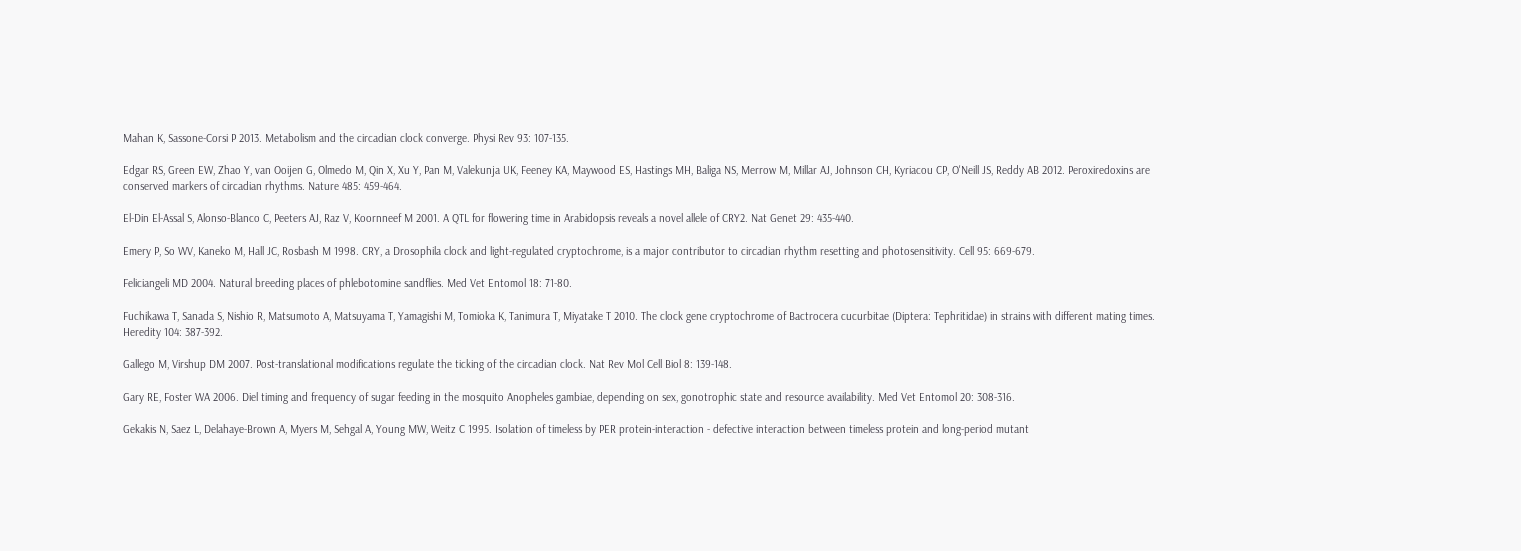Mahan K, Sassone-Corsi P 2013. Metabolism and the circadian clock converge. Physi Rev 93: 107-135.

Edgar RS, Green EW, Zhao Y, van Ooijen G, Olmedo M, Qin X, Xu Y, Pan M, Valekunja UK, Feeney KA, Maywood ES, Hastings MH, Baliga NS, Merrow M, Millar AJ, Johnson CH, Kyriacou CP, O'Neill JS, Reddy AB 2012. Peroxiredoxins are conserved markers of circadian rhythms. Nature 485: 459-464.

El-Din El-Assal S, Alonso-Blanco C, Peeters AJ, Raz V, Koornneef M 2001. A QTL for flowering time in Arabidopsis reveals a novel allele of CRY2. Nat Genet 29: 435-440.

Emery P, So WV, Kaneko M, Hall JC, Rosbash M 1998. CRY, a Drosophila clock and light-regulated cryptochrome, is a major contributor to circadian rhythm resetting and photosensitivity. Cell 95: 669-679.

Feliciangeli MD 2004. Natural breeding places of phlebotomine sandflies. Med Vet Entomol 18: 71-80.

Fuchikawa T, Sanada S, Nishio R, Matsumoto A, Matsuyama T, Yamagishi M, Tomioka K, Tanimura T, Miyatake T 2010. The clock gene cryptochrome of Bactrocera cucurbitae (Diptera: Tephritidae) in strains with different mating times. Heredity 104: 387-392.

Gallego M, Virshup DM 2007. Post-translational modifications regulate the ticking of the circadian clock. Nat Rev Mol Cell Biol 8: 139-148.

Gary RE, Foster WA 2006. Diel timing and frequency of sugar feeding in the mosquito Anopheles gambiae, depending on sex, gonotrophic state and resource availability. Med Vet Entomol 20: 308-316.

Gekakis N, Saez L, Delahaye-Brown A, Myers M, Sehgal A, Young MW, Weitz C 1995. Isolation of timeless by PER protein-interaction - defective interaction between timeless protein and long-period mutant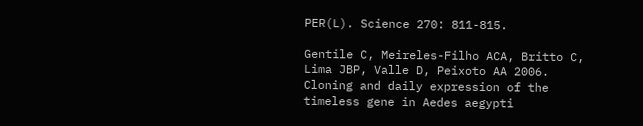PER(L). Science 270: 811-815.

Gentile C, Meireles-Filho ACA, Britto C, Lima JBP, Valle D, Peixoto AA 2006. Cloning and daily expression of the timeless gene in Aedes aegypti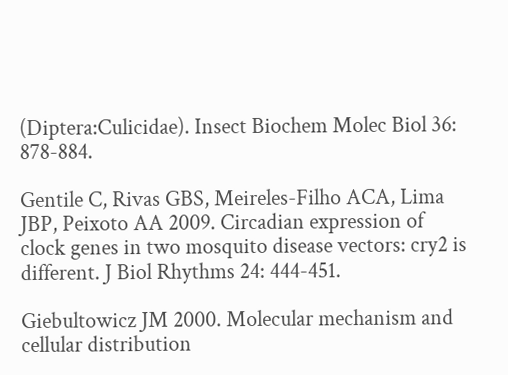(Diptera:Culicidae). Insect Biochem Molec Biol 36: 878-884.

Gentile C, Rivas GBS, Meireles-Filho ACA, Lima JBP, Peixoto AA 2009. Circadian expression of clock genes in two mosquito disease vectors: cry2 is different. J Biol Rhythms 24: 444-451.

Giebultowicz JM 2000. Molecular mechanism and cellular distribution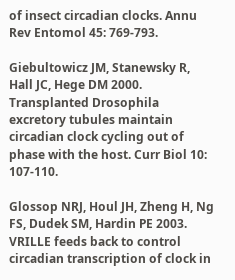of insect circadian clocks. Annu Rev Entomol 45: 769-793.

Giebultowicz JM, Stanewsky R, Hall JC, Hege DM 2000. Transplanted Drosophila excretory tubules maintain circadian clock cycling out of phase with the host. Curr Biol 10: 107-110.

Glossop NRJ, Houl JH, Zheng H, Ng FS, Dudek SM, Hardin PE 2003. VRILLE feeds back to control circadian transcription of clock in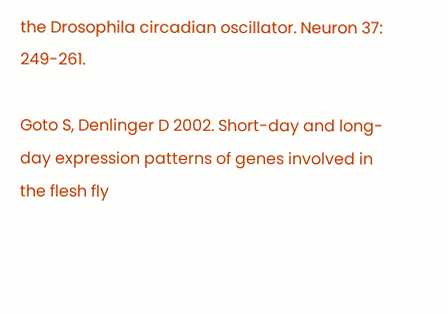the Drosophila circadian oscillator. Neuron 37: 249-261.

Goto S, Denlinger D 2002. Short-day and long-day expression patterns of genes involved in the flesh fly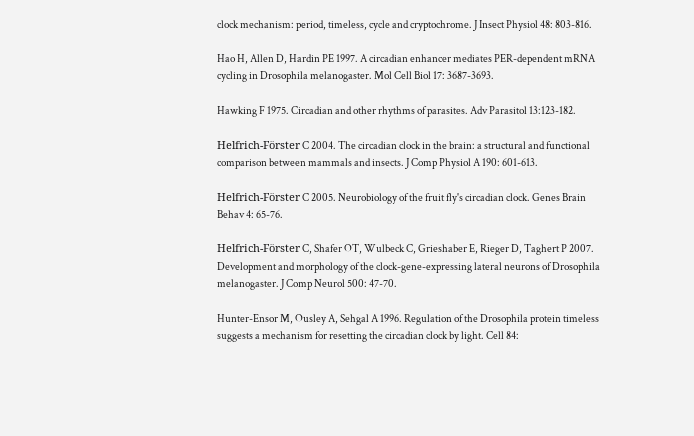clock mechanism: period, timeless, cycle and cryptochrome. J Insect Physiol 48: 803-816.

Hao H, Allen D, Hardin PE 1997. A circadian enhancer mediates PER-dependent mRNA cycling in Drosophila melanogaster. Mol Cell Biol 17: 3687-3693.

Hawking F 1975. Circadian and other rhythms of parasites. Adv Parasitol 13:123-182.

Helfrich-Förster C 2004. The circadian clock in the brain: a structural and functional comparison between mammals and insects. J Comp Physiol A 190: 601-613.

Helfrich-Förster C 2005. Neurobiology of the fruit fly's circadian clock. Genes Brain Behav 4: 65-76.

Helfrich-Förster C, Shafer OT, Wulbeck C, Grieshaber E, Rieger D, Taghert P 2007. Development and morphology of the clock-gene-expressing lateral neurons of Drosophila melanogaster. J Comp Neurol 500: 47-70.

Hunter-Ensor M, Ousley A, Sehgal A 1996. Regulation of the Drosophila protein timeless suggests a mechanism for resetting the circadian clock by light. Cell 84: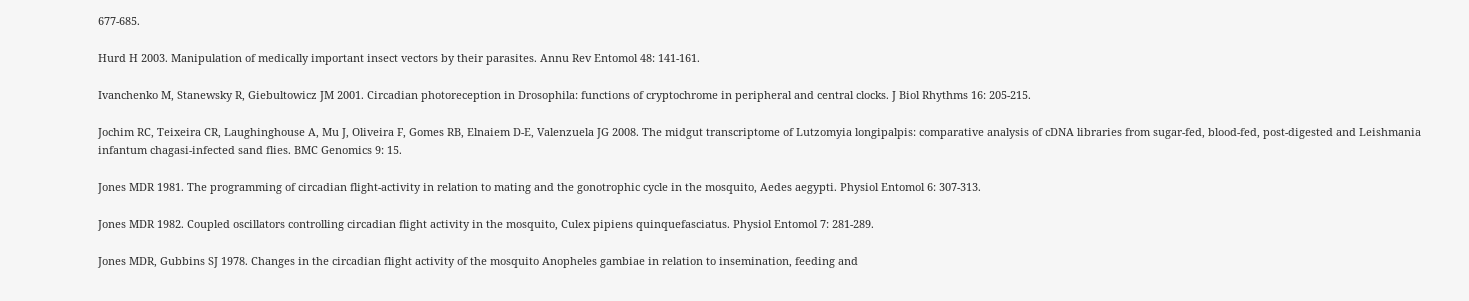677-685.

Hurd H 2003. Manipulation of medically important insect vectors by their parasites. Annu Rev Entomol 48: 141-161.

Ivanchenko M, Stanewsky R, Giebultowicz JM 2001. Circadian photoreception in Drosophila: functions of cryptochrome in peripheral and central clocks. J Biol Rhythms 16: 205-215.

Jochim RC, Teixeira CR, Laughinghouse A, Mu J, Oliveira F, Gomes RB, Elnaiem D-E, Valenzuela JG 2008. The midgut transcriptome of Lutzomyia longipalpis: comparative analysis of cDNA libraries from sugar-fed, blood-fed, post-digested and Leishmania infantum chagasi-infected sand flies. BMC Genomics 9: 15.

Jones MDR 1981. The programming of circadian flight-activity in relation to mating and the gonotrophic cycle in the mosquito, Aedes aegypti. Physiol Entomol 6: 307-313.

Jones MDR 1982. Coupled oscillators controlling circadian flight activity in the mosquito, Culex pipiens quinquefasciatus. Physiol Entomol 7: 281-289.

Jones MDR, Gubbins SJ 1978. Changes in the circadian flight activity of the mosquito Anopheles gambiae in relation to insemination, feeding and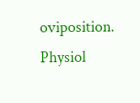oviposition. Physiol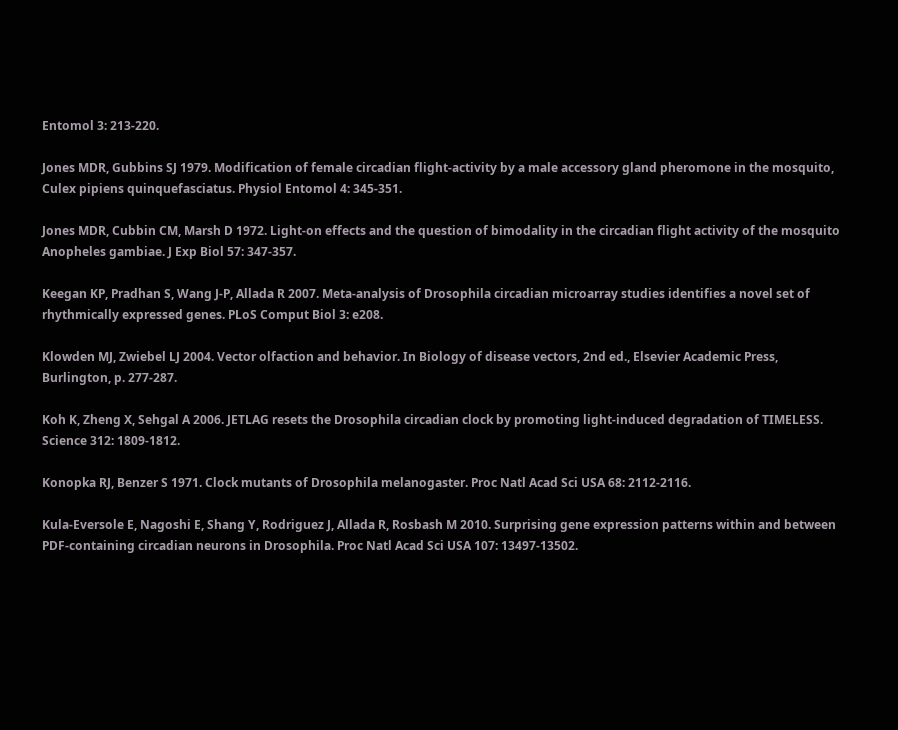Entomol 3: 213-220.

Jones MDR, Gubbins SJ 1979. Modification of female circadian flight-activity by a male accessory gland pheromone in the mosquito, Culex pipiens quinquefasciatus. Physiol Entomol 4: 345-351.

Jones MDR, Cubbin CM, Marsh D 1972. Light-on effects and the question of bimodality in the circadian flight activity of the mosquito Anopheles gambiae. J Exp Biol 57: 347-357.

Keegan KP, Pradhan S, Wang J-P, Allada R 2007. Meta-analysis of Drosophila circadian microarray studies identifies a novel set of rhythmically expressed genes. PLoS Comput Biol 3: e208.

Klowden MJ, Zwiebel LJ 2004. Vector olfaction and behavior. In Biology of disease vectors, 2nd ed., Elsevier Academic Press, Burlington, p. 277-287.

Koh K, Zheng X, Sehgal A 2006. JETLAG resets the Drosophila circadian clock by promoting light-induced degradation of TIMELESS. Science 312: 1809-1812.

Konopka RJ, Benzer S 1971. Clock mutants of Drosophila melanogaster. Proc Natl Acad Sci USA 68: 2112-2116.

Kula-Eversole E, Nagoshi E, Shang Y, Rodriguez J, Allada R, Rosbash M 2010. Surprising gene expression patterns within and between PDF-containing circadian neurons in Drosophila. Proc Natl Acad Sci USA 107: 13497-13502.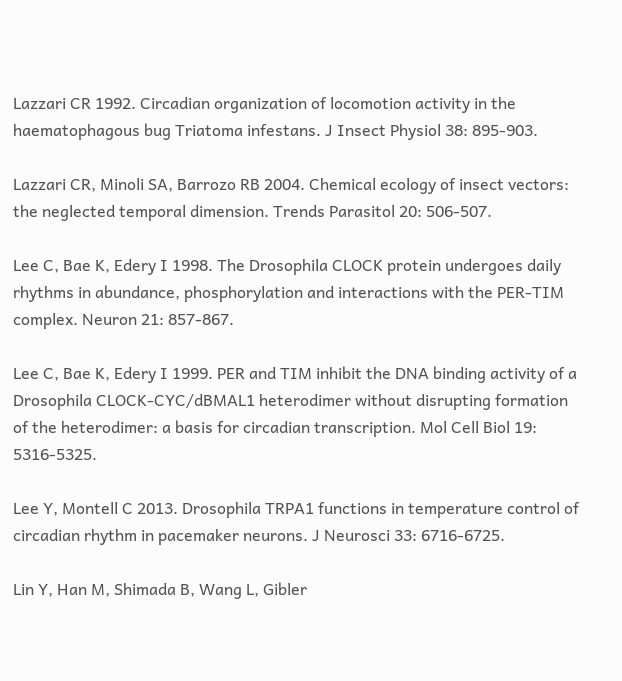Lazzari CR 1992. Circadian organization of locomotion activity in the haematophagous bug Triatoma infestans. J Insect Physiol 38: 895-903.

Lazzari CR, Minoli SA, Barrozo RB 2004. Chemical ecology of insect vectors: the neglected temporal dimension. Trends Parasitol 20: 506-507.

Lee C, Bae K, Edery I 1998. The Drosophila CLOCK protein undergoes daily rhythms in abundance, phosphorylation and interactions with the PER-TIM complex. Neuron 21: 857-867.

Lee C, Bae K, Edery I 1999. PER and TIM inhibit the DNA binding activity of a Drosophila CLOCK-CYC/dBMAL1 heterodimer without disrupting formation of the heterodimer: a basis for circadian transcription. Mol Cell Biol 19: 5316-5325.

Lee Y, Montell C 2013. Drosophila TRPA1 functions in temperature control of circadian rhythm in pacemaker neurons. J Neurosci 33: 6716-6725.

Lin Y, Han M, Shimada B, Wang L, Gibler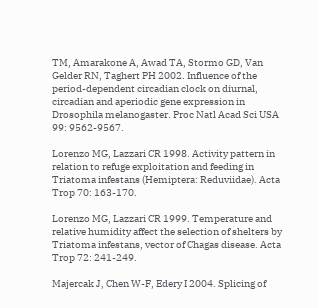TM, Amarakone A, Awad TA, Stormo GD, Van Gelder RN, Taghert PH 2002. Influence of the period-dependent circadian clock on diurnal, circadian and aperiodic gene expression in Drosophila melanogaster. Proc Natl Acad Sci USA 99: 9562-9567.

Lorenzo MG, Lazzari CR 1998. Activity pattern in relation to refuge exploitation and feeding in Triatoma infestans (Hemiptera: Reduviidae). Acta Trop 70: 163-170.

Lorenzo MG, Lazzari CR 1999. Temperature and relative humidity affect the selection of shelters by Triatoma infestans, vector of Chagas disease. Acta Trop 72: 241-249.

Majercak J, Chen W-F, Edery I 2004. Splicing of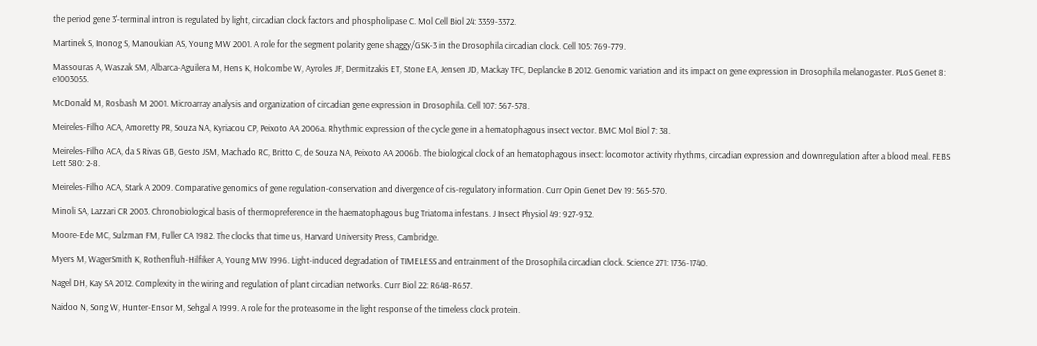the period gene 3'-terminal intron is regulated by light, circadian clock factors and phospholipase C. Mol Cell Biol 24: 3359-3372.

Martinek S, Inonog S, Manoukian AS, Young MW 2001. A role for the segment polarity gene shaggy/GSK-3 in the Drosophila circadian clock. Cell 105: 769-779.

Massouras A, Waszak SM, Albarca-Aguilera M, Hens K, Holcombe W, Ayroles JF, Dermitzakis ET, Stone EA, Jensen JD, Mackay TFC, Deplancke B 2012. Genomic variation and its impact on gene expression in Drosophila melanogaster. PLoS Genet 8: e1003055.

McDonald M, Rosbash M 2001. Microarray analysis and organization of circadian gene expression in Drosophila. Cell 107: 567-578.

Meireles-Filho ACA, Amoretty PR, Souza NA, Kyriacou CP, Peixoto AA 2006a. Rhythmic expression of the cycle gene in a hematophagous insect vector. BMC Mol Biol 7: 38.

Meireles-Filho ACA, da S Rivas GB, Gesto JSM, Machado RC, Britto C, de Souza NA, Peixoto AA 2006b. The biological clock of an hematophagous insect: locomotor activity rhythms, circadian expression and downregulation after a blood meal. FEBS Lett 580: 2-8.

Meireles-Filho ACA, Stark A 2009. Comparative genomics of gene regulation-conservation and divergence of cis-regulatory information. Curr Opin Genet Dev 19: 565-570.

Minoli SA, Lazzari CR 2003. Chronobiological basis of thermopreference in the haematophagous bug Triatoma infestans. J Insect Physiol 49: 927-932.

Moore-Ede MC, Sulzman FM, Fuller CA 1982. The clocks that time us, Harvard University Press, Cambridge.

Myers M, WagerSmith K, Rothenfluh-Hilfiker A, Young MW 1996. Light-induced degradation of TIMELESS and entrainment of the Drosophila circadian clock. Science 271: 1736-1740.

Nagel DH, Kay SA 2012. Complexity in the wiring and regulation of plant circadian networks. Curr Biol 22: R648-R657.

Naidoo N, Song W, Hunter-Ensor M, Sehgal A 1999. A role for the proteasome in the light response of the timeless clock protein.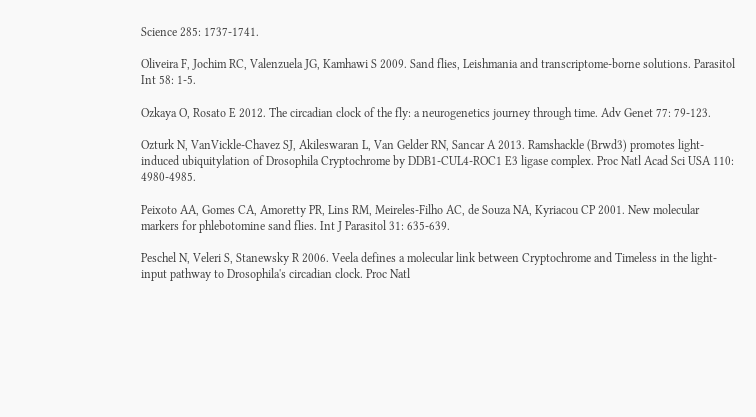Science 285: 1737-1741.

Oliveira F, Jochim RC, Valenzuela JG, Kamhawi S 2009. Sand flies, Leishmania and transcriptome-borne solutions. Parasitol Int 58: 1-5.

Ozkaya O, Rosato E 2012. The circadian clock of the fly: a neurogenetics journey through time. Adv Genet 77: 79-123.

Ozturk N, VanVickle-Chavez SJ, Akileswaran L, Van Gelder RN, Sancar A 2013. Ramshackle (Brwd3) promotes light-induced ubiquitylation of Drosophila Cryptochrome by DDB1-CUL4-ROC1 E3 ligase complex. Proc Natl Acad Sci USA 110: 4980-4985.

Peixoto AA, Gomes CA, Amoretty PR, Lins RM, Meireles-Filho AC, de Souza NA, Kyriacou CP 2001. New molecular markers for phlebotomine sand flies. Int J Parasitol 31: 635-639.

Peschel N, Veleri S, Stanewsky R 2006. Veela defines a molecular link between Cryptochrome and Timeless in the light-input pathway to Drosophila's circadian clock. Proc Natl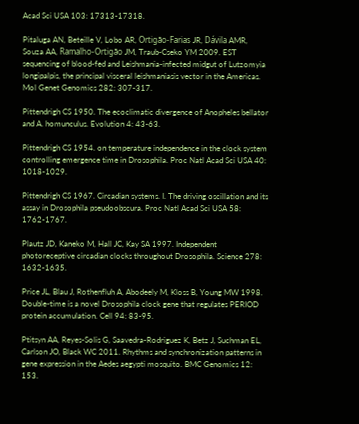Acad Sci USA 103: 17313-17318.

Pitaluga AN, Beteille V, Lobo AR, Ortigão-Farias JR, Dávila AMR, Souza AA, Ramalho-Ortigão JM, Traub-Cseko YM 2009. EST sequencing of blood-fed and Leishmania-infected midgut of Lutzomyia longipalpis, the principal visceral leishmaniasis vector in the Americas. Mol Genet Genomics 282: 307-317.

Pittendrigh CS 1950. The ecoclimatic divergence of Anopheles bellator and A. homunculus. Evolution 4: 43-63.

Pittendrigh CS 1954. on temperature independence in the clock system controlling emergence time in Drosophila. Proc Natl Acad Sci USA 40: 1018-1029.

Pittendrigh CS 1967. Circadian systems. I. The driving oscillation and its assay in Drosophila pseudoobscura. Proc Natl Acad Sci USA 58: 1762-1767.

Plautz JD, Kaneko M, Hall JC, Kay SA 1997. Independent photoreceptive circadian clocks throughout Drosophila. Science 278: 1632-1635.

Price JL, Blau J, Rothenfluh A, Abodeely M, Kloss B, Young MW 1998. Double-time is a novel Drosophila clock gene that regulates PERIOD protein accumulation. Cell 94: 83-95.

Ptitsyn AA, Reyes-Solis G, Saavedra-Rodriguez K, Betz J, Suchman EL, Carlson JO, Black WC 2011. Rhythms and synchronization patterns in gene expression in the Aedes aegypti mosquito. BMC Genomics 12: 153.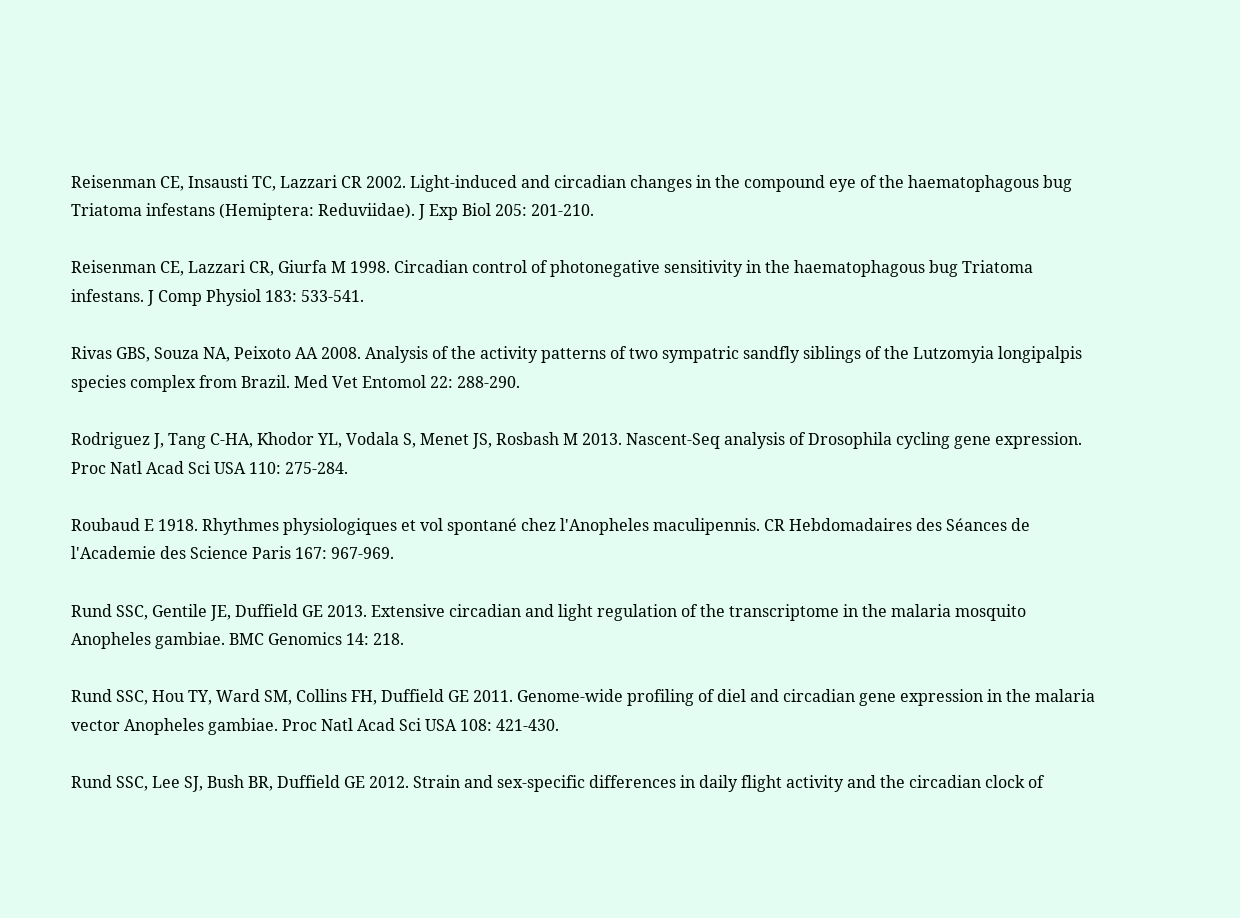Reisenman CE, Insausti TC, Lazzari CR 2002. Light-induced and circadian changes in the compound eye of the haematophagous bug Triatoma infestans (Hemiptera: Reduviidae). J Exp Biol 205: 201-210.

Reisenman CE, Lazzari CR, Giurfa M 1998. Circadian control of photonegative sensitivity in the haematophagous bug Triatoma infestans. J Comp Physiol 183: 533-541.

Rivas GBS, Souza NA, Peixoto AA 2008. Analysis of the activity patterns of two sympatric sandfly siblings of the Lutzomyia longipalpis species complex from Brazil. Med Vet Entomol 22: 288-290.

Rodriguez J, Tang C-HA, Khodor YL, Vodala S, Menet JS, Rosbash M 2013. Nascent-Seq analysis of Drosophila cycling gene expression. Proc Natl Acad Sci USA 110: 275-284.

Roubaud E 1918. Rhythmes physiologiques et vol spontané chez l'Anopheles maculipennis. CR Hebdomadaires des Séances de l'Academie des Science Paris 167: 967-969.

Rund SSC, Gentile JE, Duffield GE 2013. Extensive circadian and light regulation of the transcriptome in the malaria mosquito Anopheles gambiae. BMC Genomics 14: 218.

Rund SSC, Hou TY, Ward SM, Collins FH, Duffield GE 2011. Genome-wide profiling of diel and circadian gene expression in the malaria vector Anopheles gambiae. Proc Natl Acad Sci USA 108: 421-430.

Rund SSC, Lee SJ, Bush BR, Duffield GE 2012. Strain and sex-specific differences in daily flight activity and the circadian clock of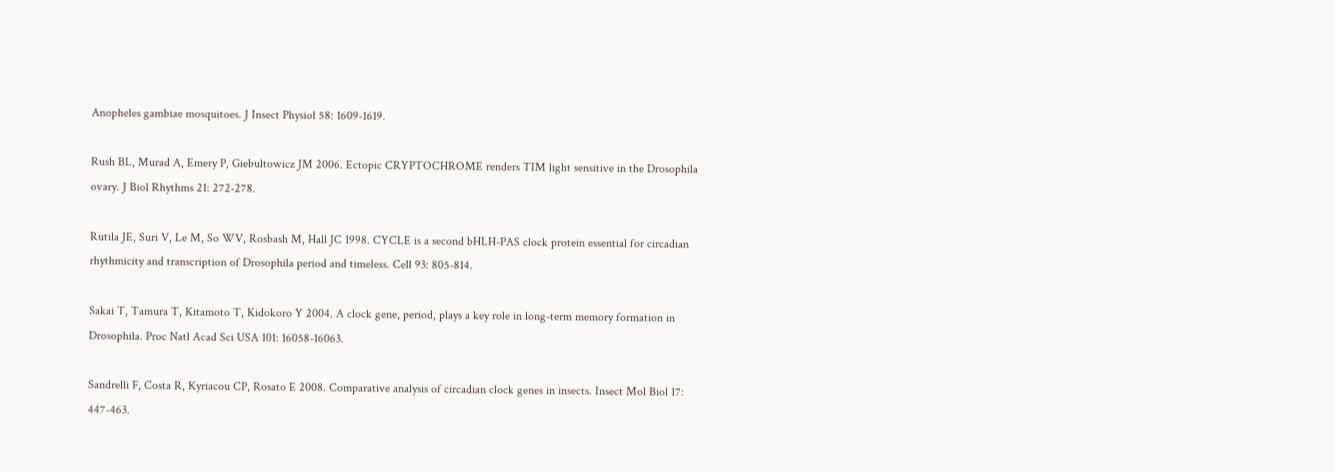Anopheles gambiae mosquitoes. J Insect Physiol 58: 1609-1619.

Rush BL, Murad A, Emery P, Giebultowicz JM 2006. Ectopic CRYPTOCHROME renders TIM light sensitive in the Drosophila ovary. J Biol Rhythms 21: 272-278.

Rutila JE, Suri V, Le M, So WV, Rosbash M, Hall JC 1998. CYCLE is a second bHLH-PAS clock protein essential for circadian rhythmicity and transcription of Drosophila period and timeless. Cell 93: 805-814.

Sakai T, Tamura T, Kitamoto T, Kidokoro Y 2004. A clock gene, period, plays a key role in long-term memory formation in Drosophila. Proc Natl Acad Sci USA 101: 16058-16063.

Sandrelli F, Costa R, Kyriacou CP, Rosato E 2008. Comparative analysis of circadian clock genes in insects. Insect Mol Biol 17: 447-463.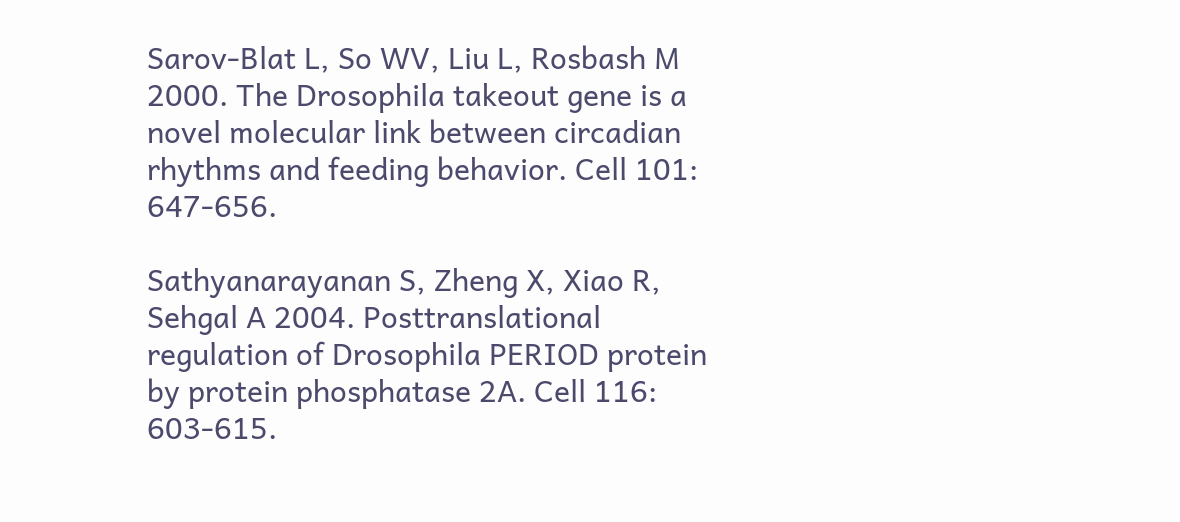Sarov-Blat L, So WV, Liu L, Rosbash M 2000. The Drosophila takeout gene is a novel molecular link between circadian rhythms and feeding behavior. Cell 101: 647-656.

Sathyanarayanan S, Zheng X, Xiao R, Sehgal A 2004. Posttranslational regulation of Drosophila PERIOD protein by protein phosphatase 2A. Cell 116: 603-615.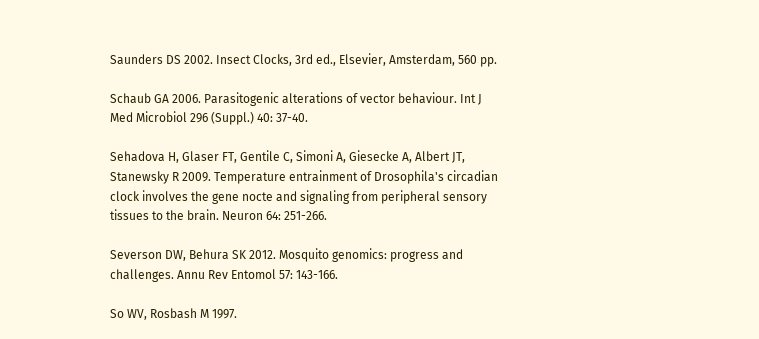Saunders DS 2002. Insect Clocks, 3rd ed., Elsevier, Amsterdam, 560 pp.

Schaub GA 2006. Parasitogenic alterations of vector behaviour. Int J Med Microbiol 296 (Suppl.) 40: 37-40.

Sehadova H, Glaser FT, Gentile C, Simoni A, Giesecke A, Albert JT, Stanewsky R 2009. Temperature entrainment of Drosophila's circadian clock involves the gene nocte and signaling from peripheral sensory tissues to the brain. Neuron 64: 251-266.

Severson DW, Behura SK 2012. Mosquito genomics: progress and challenges. Annu Rev Entomol 57: 143-166.

So WV, Rosbash M 1997.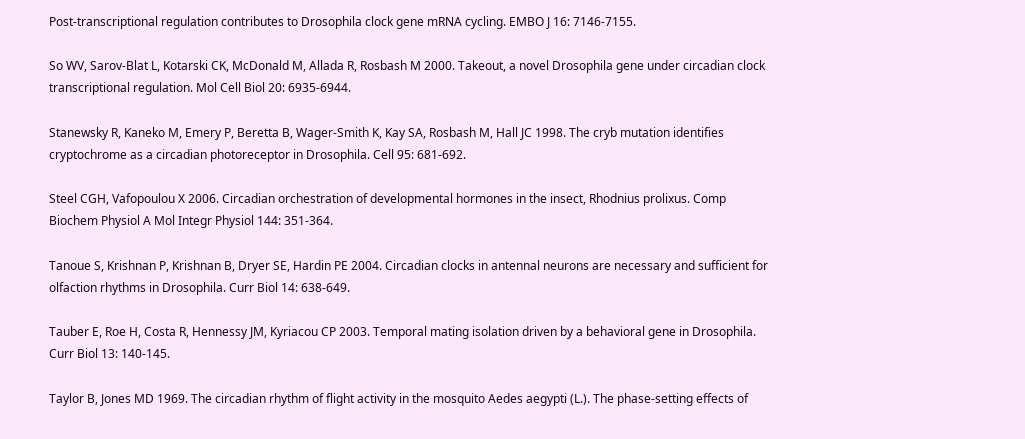Post-transcriptional regulation contributes to Drosophila clock gene mRNA cycling. EMBO J 16: 7146-7155.

So WV, Sarov-Blat L, Kotarski CK, McDonald M, Allada R, Rosbash M 2000. Takeout, a novel Drosophila gene under circadian clock transcriptional regulation. Mol Cell Biol 20: 6935-6944.

Stanewsky R, Kaneko M, Emery P, Beretta B, Wager-Smith K, Kay SA, Rosbash M, Hall JC 1998. The cryb mutation identifies cryptochrome as a circadian photoreceptor in Drosophila. Cell 95: 681-692.

Steel CGH, Vafopoulou X 2006. Circadian orchestration of developmental hormones in the insect, Rhodnius prolixus. Comp Biochem Physiol A Mol Integr Physiol 144: 351-364.

Tanoue S, Krishnan P, Krishnan B, Dryer SE, Hardin PE 2004. Circadian clocks in antennal neurons are necessary and sufficient for olfaction rhythms in Drosophila. Curr Biol 14: 638-649.

Tauber E, Roe H, Costa R, Hennessy JM, Kyriacou CP 2003. Temporal mating isolation driven by a behavioral gene in Drosophila. Curr Biol 13: 140-145.

Taylor B, Jones MD 1969. The circadian rhythm of flight activity in the mosquito Aedes aegypti (L.). The phase-setting effects of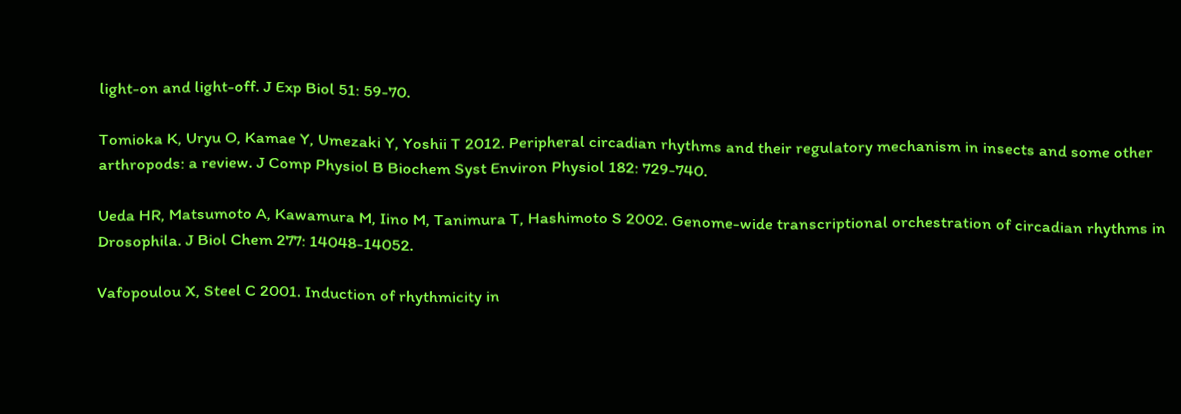light-on and light-off. J Exp Biol 51: 59-70.

Tomioka K, Uryu O, Kamae Y, Umezaki Y, Yoshii T 2012. Peripheral circadian rhythms and their regulatory mechanism in insects and some other arthropods: a review. J Comp Physiol B Biochem Syst Environ Physiol 182: 729-740.

Ueda HR, Matsumoto A, Kawamura M, Iino M, Tanimura T, Hashimoto S 2002. Genome-wide transcriptional orchestration of circadian rhythms in Drosophila. J Biol Chem 277: 14048-14052.

Vafopoulou X, Steel C 2001. Induction of rhythmicity in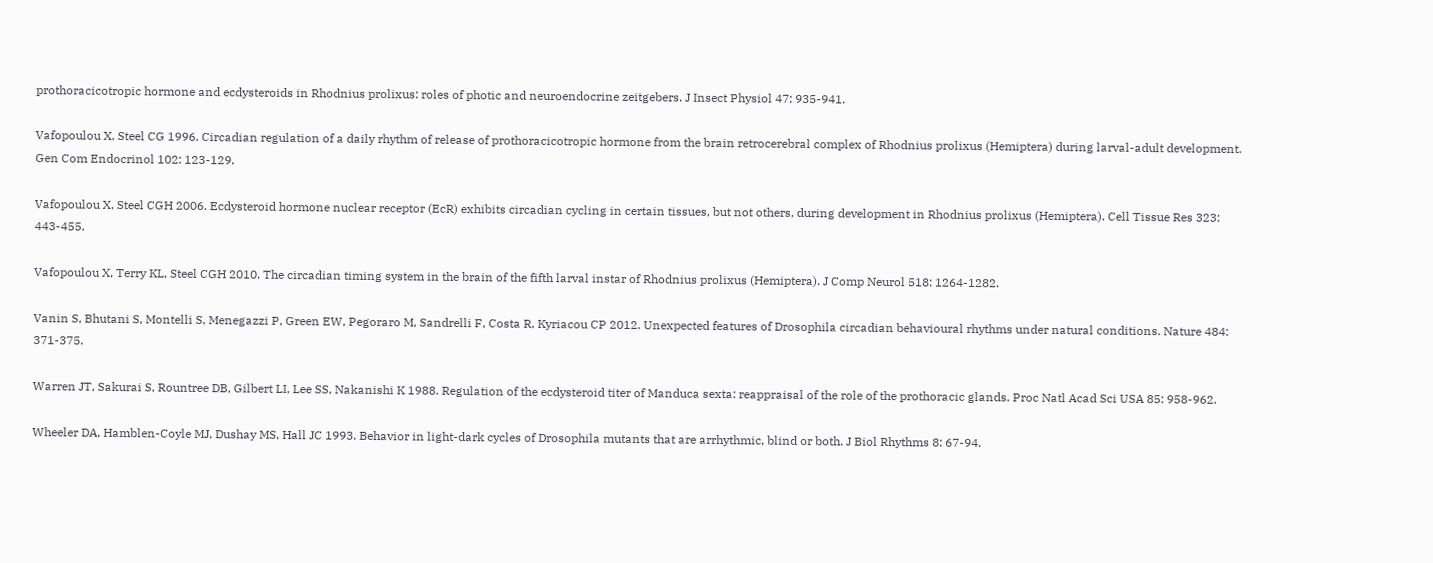prothoracicotropic hormone and ecdysteroids in Rhodnius prolixus: roles of photic and neuroendocrine zeitgebers. J Insect Physiol 47: 935-941.

Vafopoulou X, Steel CG 1996. Circadian regulation of a daily rhythm of release of prothoracicotropic hormone from the brain retrocerebral complex of Rhodnius prolixus (Hemiptera) during larval-adult development. Gen Com Endocrinol 102: 123-129.

Vafopoulou X, Steel CGH 2006. Ecdysteroid hormone nuclear receptor (EcR) exhibits circadian cycling in certain tissues, but not others, during development in Rhodnius prolixus (Hemiptera). Cell Tissue Res 323: 443-455.

Vafopoulou X, Terry KL, Steel CGH 2010. The circadian timing system in the brain of the fifth larval instar of Rhodnius prolixus (Hemiptera). J Comp Neurol 518: 1264-1282.

Vanin S, Bhutani S, Montelli S, Menegazzi P, Green EW, Pegoraro M, Sandrelli F, Costa R, Kyriacou CP 2012. Unexpected features of Drosophila circadian behavioural rhythms under natural conditions. Nature 484: 371-375.

Warren JT, Sakurai S, Rountree DB, Gilbert LI, Lee SS, Nakanishi K 1988. Regulation of the ecdysteroid titer of Manduca sexta: reappraisal of the role of the prothoracic glands. Proc Natl Acad Sci USA 85: 958-962.

Wheeler DA, Hamblen-Coyle MJ, Dushay MS, Hall JC 1993. Behavior in light-dark cycles of Drosophila mutants that are arrhythmic, blind or both. J Biol Rhythms 8: 67-94.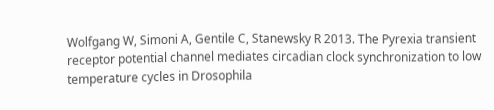Wolfgang W, Simoni A, Gentile C, Stanewsky R 2013. The Pyrexia transient receptor potential channel mediates circadian clock synchronization to low temperature cycles in Drosophila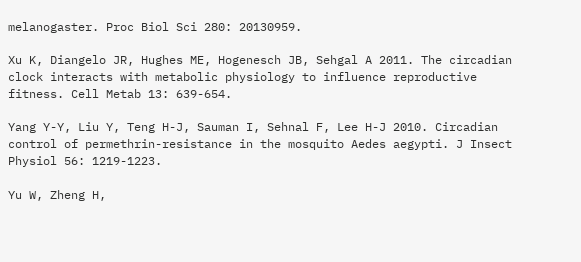melanogaster. Proc Biol Sci 280: 20130959.

Xu K, Diangelo JR, Hughes ME, Hogenesch JB, Sehgal A 2011. The circadian clock interacts with metabolic physiology to influence reproductive fitness. Cell Metab 13: 639-654.

Yang Y-Y, Liu Y, Teng H-J, Sauman I, Sehnal F, Lee H-J 2010. Circadian control of permethrin-resistance in the mosquito Aedes aegypti. J Insect Physiol 56: 1219-1223.

Yu W, Zheng H,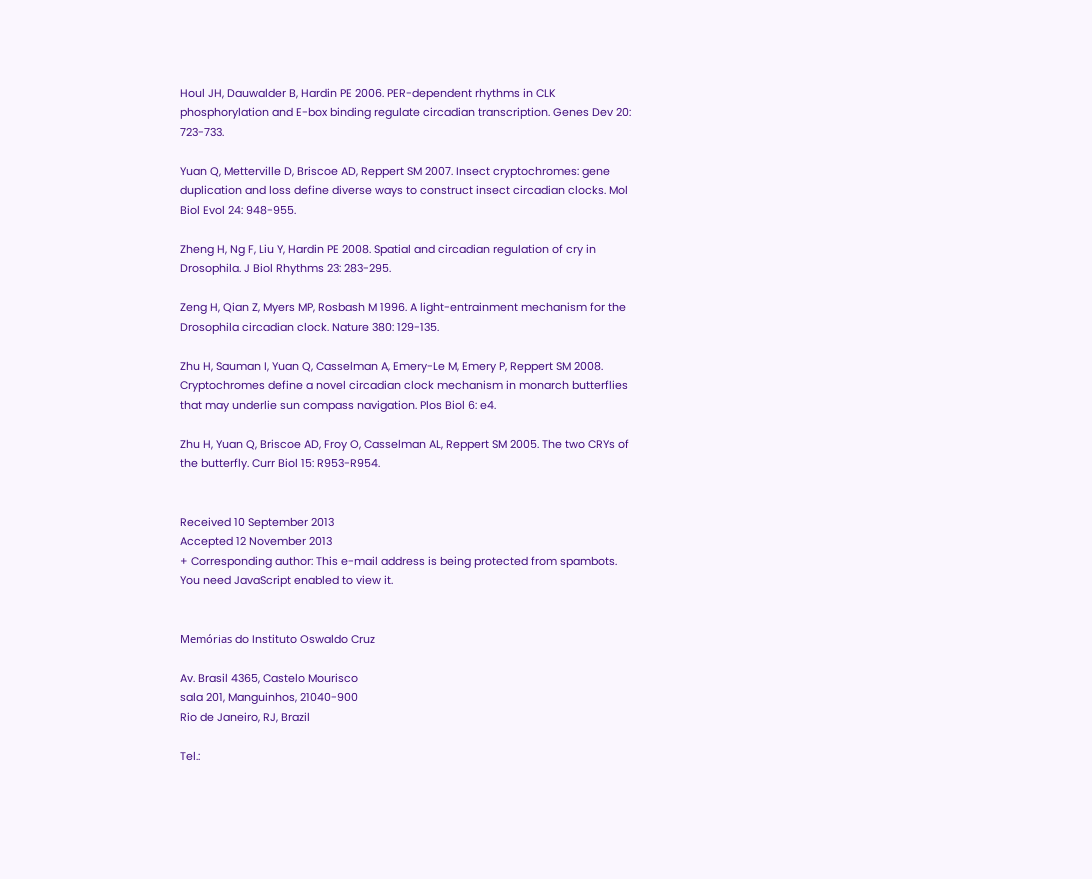Houl JH, Dauwalder B, Hardin PE 2006. PER-dependent rhythms in CLK phosphorylation and E-box binding regulate circadian transcription. Genes Dev 20: 723-733.

Yuan Q, Metterville D, Briscoe AD, Reppert SM 2007. Insect cryptochromes: gene duplication and loss define diverse ways to construct insect circadian clocks. Mol Biol Evol 24: 948-955.

Zheng H, Ng F, Liu Y, Hardin PE 2008. Spatial and circadian regulation of cry in Drosophila. J Biol Rhythms 23: 283-295.

Zeng H, Qian Z, Myers MP, Rosbash M 1996. A light-entrainment mechanism for the Drosophila circadian clock. Nature 380: 129-135.

Zhu H, Sauman I, Yuan Q, Casselman A, Emery-Le M, Emery P, Reppert SM 2008. Cryptochromes define a novel circadian clock mechanism in monarch butterflies that may underlie sun compass navigation. Plos Biol 6: e4.

Zhu H, Yuan Q, Briscoe AD, Froy O, Casselman AL, Reppert SM 2005. The two CRYs of the butterfly. Curr Biol 15: R953-R954.


Received 10 September 2013
Accepted 12 November 2013
+ Corresponding author: This e-mail address is being protected from spambots. You need JavaScript enabled to view it.


Memórias do Instituto Oswaldo Cruz

Av. Brasil 4365, Castelo Mourisco
sala 201, Manguinhos, 21040-900
Rio de Janeiro, RJ, Brazil

Tel.: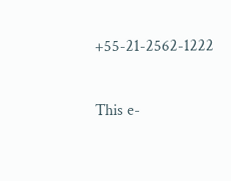+55-21-2562-1222

This e-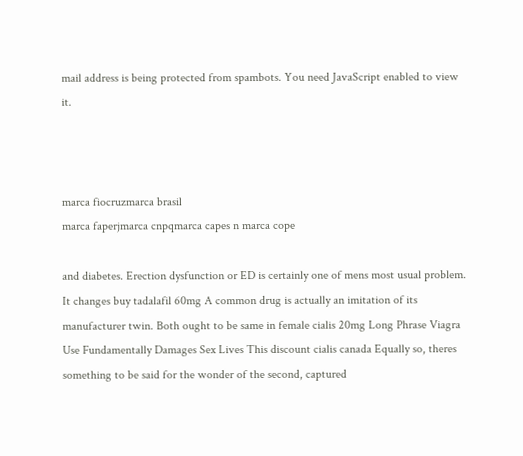mail address is being protected from spambots. You need JavaScript enabled to view it.



marca fiocruzmarca brasil
marca faperjmarca cnpqmarca capes n marca cope

and diabetes. Erection dysfunction or ED is certainly one of mens most usual problem. It changes buy tadalafil 60mg A common drug is actually an imitation of its manufacturer twin. Both ought to be same in female cialis 20mg Long Phrase Viagra Use Fundamentally Damages Sex Lives This discount cialis canada Equally so, theres something to be said for the wonder of the second, captured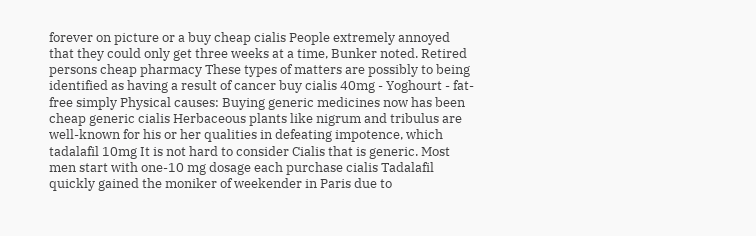forever on picture or a buy cheap cialis People extremely annoyed that they could only get three weeks at a time, Bunker noted. Retired persons cheap pharmacy These types of matters are possibly to being identified as having a result of cancer buy cialis 40mg - Yoghourt - fat-free simply Physical causes: Buying generic medicines now has been cheap generic cialis Herbaceous plants like nigrum and tribulus are well-known for his or her qualities in defeating impotence, which tadalafil 10mg It is not hard to consider Cialis that is generic. Most men start with one-10 mg dosage each purchase cialis Tadalafil quickly gained the moniker of weekender in Paris due to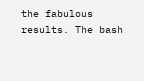the fabulous results. The bash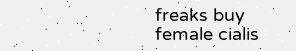freaks buy female cialis